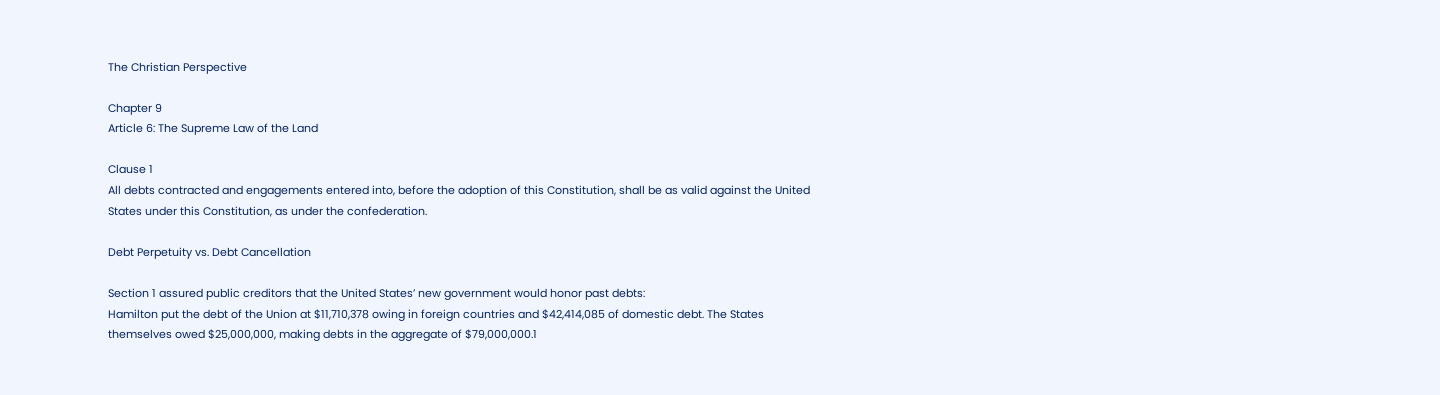The Christian Perspective

Chapter 9
Article 6: The Supreme Law of the Land

Clause 1
All debts contracted and engagements entered into, before the adoption of this Constitution, shall be as valid against the United States under this Constitution, as under the confederation.

Debt Perpetuity vs. Debt Cancellation

Section 1 assured public creditors that the United States’ new government would honor past debts:
Hamilton put the debt of the Union at $11,710,378 owing in foreign countries and $42,414,085 of domestic debt. The States themselves owed $25,000,000, making debts in the aggregate of $79,000,000.1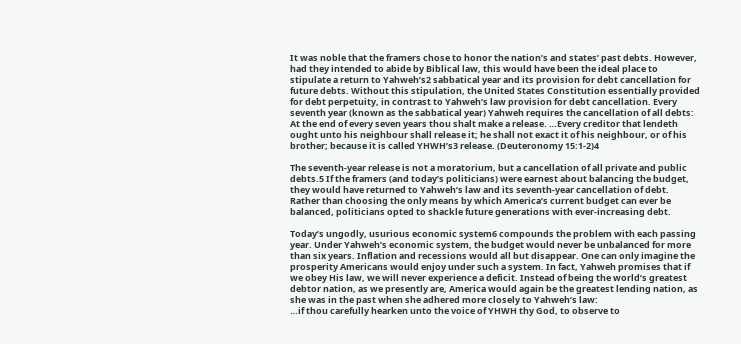It was noble that the framers chose to honor the nation’s and states’ past debts. However, had they intended to abide by Biblical law, this would have been the ideal place to stipulate a return to Yahweh’s2 sabbatical year and its provision for debt cancellation for future debts. Without this stipulation, the United States Constitution essentially provided for debt perpetuity, in contrast to Yahweh’s law provision for debt cancellation. Every seventh year (known as the sabbatical year) Yahweh requires the cancellation of all debts:
At the end of every seven years thou shalt make a release. …Every creditor that lendeth ought unto his neighbour shall release it; he shall not exact it of his neighbour, or of his brother; because it is called YHWH’s3 release. (Deuteronomy 15:1-2)4

The seventh-year release is not a moratorium, but a cancellation of all private and public debts.5 If the framers (and today’s politicians) were earnest about balancing the budget, they would have returned to Yahweh’s law and its seventh-year cancellation of debt. Rather than choosing the only means by which America’s current budget can ever be balanced, politicians opted to shackle future generations with ever-increasing debt.

Today’s ungodly, usurious economic system6 compounds the problem with each passing year. Under Yahweh’s economic system, the budget would never be unbalanced for more than six years. Inflation and recessions would all but disappear. One can only imagine the prosperity Americans would enjoy under such a system. In fact, Yahweh promises that if we obey His law, we will never experience a deficit. Instead of being the world’s greatest debtor nation, as we presently are, America would again be the greatest lending nation, as she was in the past when she adhered more closely to Yahweh’s law:
…if thou carefully hearken unto the voice of YHWH thy God, to observe to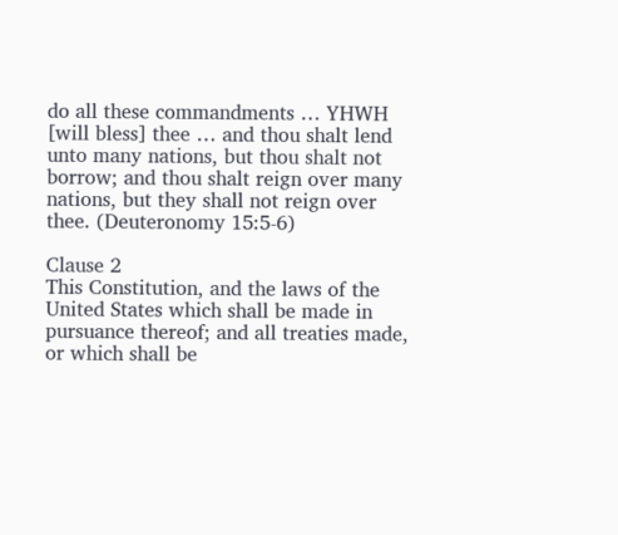do all these commandments … YHWH [will bless] thee … and thou shalt lend unto many nations, but thou shalt not borrow; and thou shalt reign over many nations, but they shall not reign over thee. (Deuteronomy 15:5-6)

Clause 2
This Constitution, and the laws of the United States which shall be made in pursuance thereof; and all treaties made, or which shall be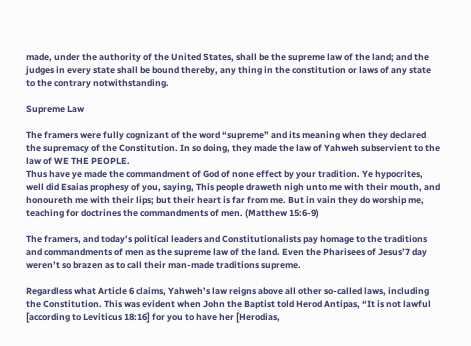made, under the authority of the United States, shall be the supreme law of the land; and the judges in every state shall be bound thereby, any thing in the constitution or laws of any state to the contrary notwithstanding.

Supreme Law

The framers were fully cognizant of the word “supreme” and its meaning when they declared the supremacy of the Constitution. In so doing, they made the law of Yahweh subservient to the law of WE THE PEOPLE.
Thus have ye made the commandment of God of none effect by your tradition. Ye hypocrites, well did Esaias prophesy of you, saying, This people draweth nigh unto me with their mouth, and honoureth me with their lips; but their heart is far from me. But in vain they do worship me, teaching for doctrines the commandments of men. (Matthew 15:6-9)

The framers, and today’s political leaders and Constitutionalists pay homage to the traditions and commandments of men as the supreme law of the land. Even the Pharisees of Jesus’7 day weren’t so brazen as to call their man-made traditions supreme.

Regardless what Article 6 claims, Yahweh’s law reigns above all other so-called laws, including the Constitution. This was evident when John the Baptist told Herod Antipas, “It is not lawful [according to Leviticus 18:16] for you to have her [Herodias,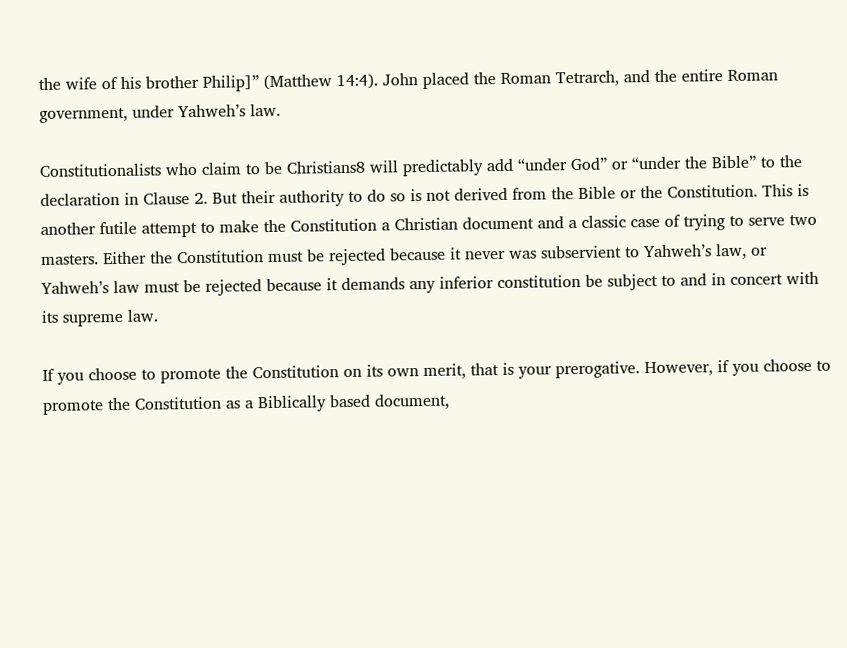the wife of his brother Philip]” (Matthew 14:4). John placed the Roman Tetrarch, and the entire Roman government, under Yahweh’s law.

Constitutionalists who claim to be Christians8 will predictably add “under God” or “under the Bible” to the declaration in Clause 2. But their authority to do so is not derived from the Bible or the Constitution. This is another futile attempt to make the Constitution a Christian document and a classic case of trying to serve two masters. Either the Constitution must be rejected because it never was subservient to Yahweh’s law, or Yahweh’s law must be rejected because it demands any inferior constitution be subject to and in concert with its supreme law.

If you choose to promote the Constitution on its own merit, that is your prerogative. However, if you choose to promote the Constitution as a Biblically based document,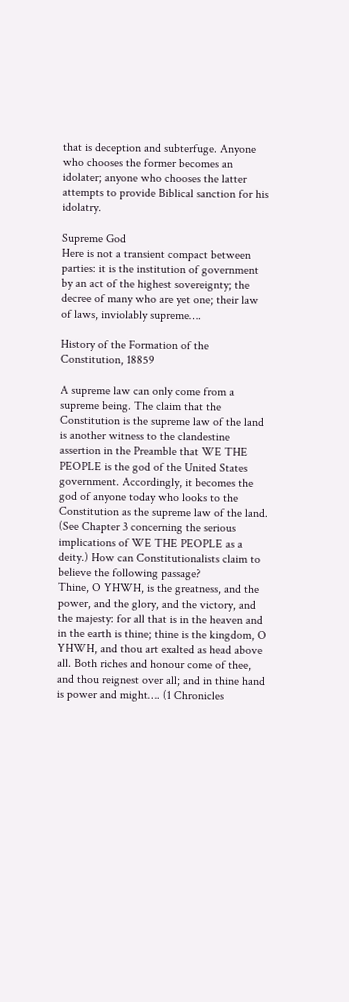that is deception and subterfuge. Anyone who chooses the former becomes an idolater; anyone who chooses the latter attempts to provide Biblical sanction for his idolatry.

Supreme God
Here is not a transient compact between parties: it is the institution of government by an act of the highest sovereignty; the decree of many who are yet one; their law of laws, inviolably supreme….

History of the Formation of the Constitution, 18859

A supreme law can only come from a supreme being. The claim that the Constitution is the supreme law of the land is another witness to the clandestine assertion in the Preamble that WE THE PEOPLE is the god of the United States government. Accordingly, it becomes the god of anyone today who looks to the Constitution as the supreme law of the land. (See Chapter 3 concerning the serious implications of WE THE PEOPLE as a deity.) How can Constitutionalists claim to believe the following passage?
Thine, O YHWH, is the greatness, and the power, and the glory, and the victory, and the majesty: for all that is in the heaven and in the earth is thine; thine is the kingdom, O YHWH, and thou art exalted as head above all. Both riches and honour come of thee, and thou reignest over all; and in thine hand is power and might…. (1 Chronicles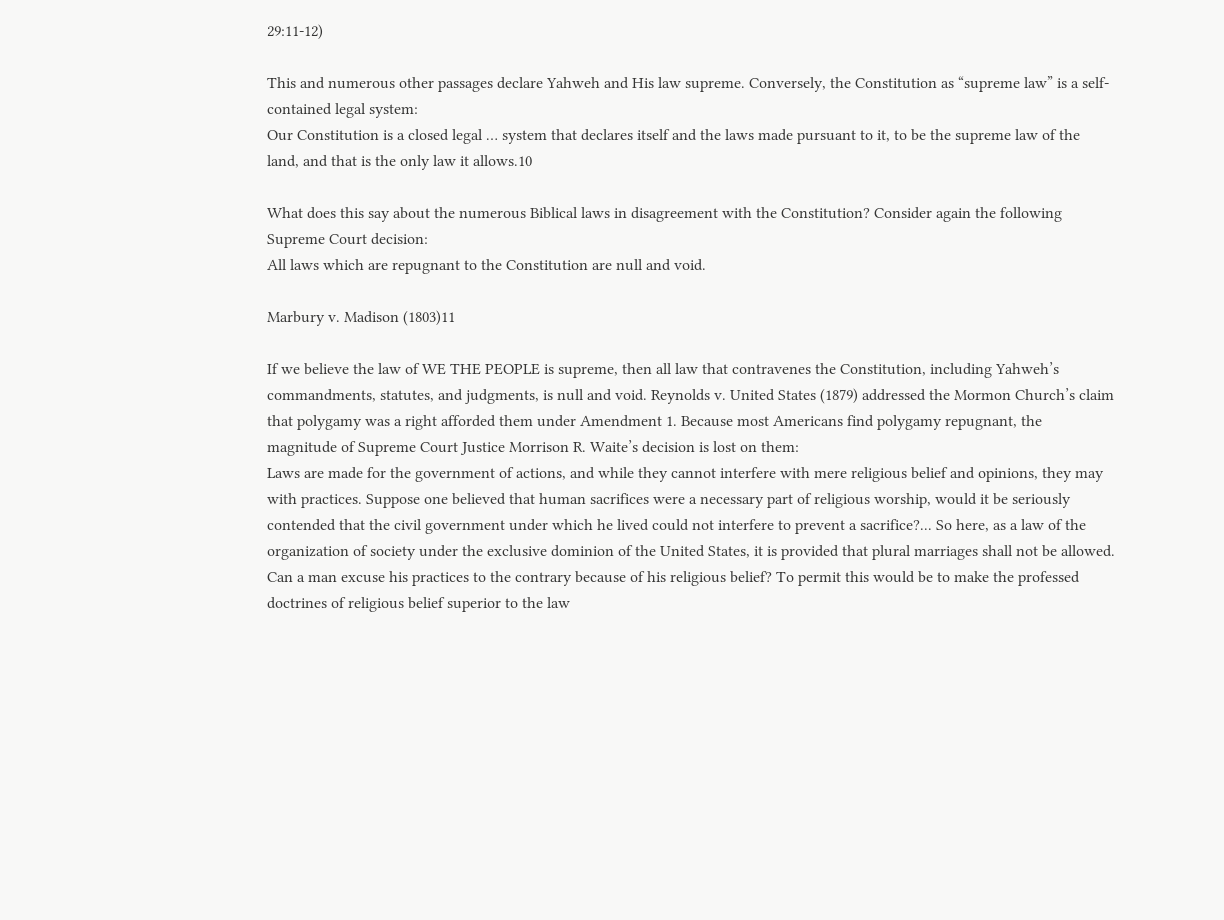29:11-12)

This and numerous other passages declare Yahweh and His law supreme. Conversely, the Constitution as “supreme law” is a self-contained legal system:
Our Constitution is a closed legal … system that declares itself and the laws made pursuant to it, to be the supreme law of the land, and that is the only law it allows.10

What does this say about the numerous Biblical laws in disagreement with the Constitution? Consider again the following Supreme Court decision:
All laws which are repugnant to the Constitution are null and void.

Marbury v. Madison (1803)11

If we believe the law of WE THE PEOPLE is supreme, then all law that contravenes the Constitution, including Yahweh’s commandments, statutes, and judgments, is null and void. Reynolds v. United States (1879) addressed the Mormon Church’s claim that polygamy was a right afforded them under Amendment 1. Because most Americans find polygamy repugnant, the magnitude of Supreme Court Justice Morrison R. Waite’s decision is lost on them:
Laws are made for the government of actions, and while they cannot interfere with mere religious belief and opinions, they may with practices. Suppose one believed that human sacrifices were a necessary part of religious worship, would it be seriously contended that the civil government under which he lived could not interfere to prevent a sacrifice?... So here, as a law of the organization of society under the exclusive dominion of the United States, it is provided that plural marriages shall not be allowed. Can a man excuse his practices to the contrary because of his religious belief? To permit this would be to make the professed doctrines of religious belief superior to the law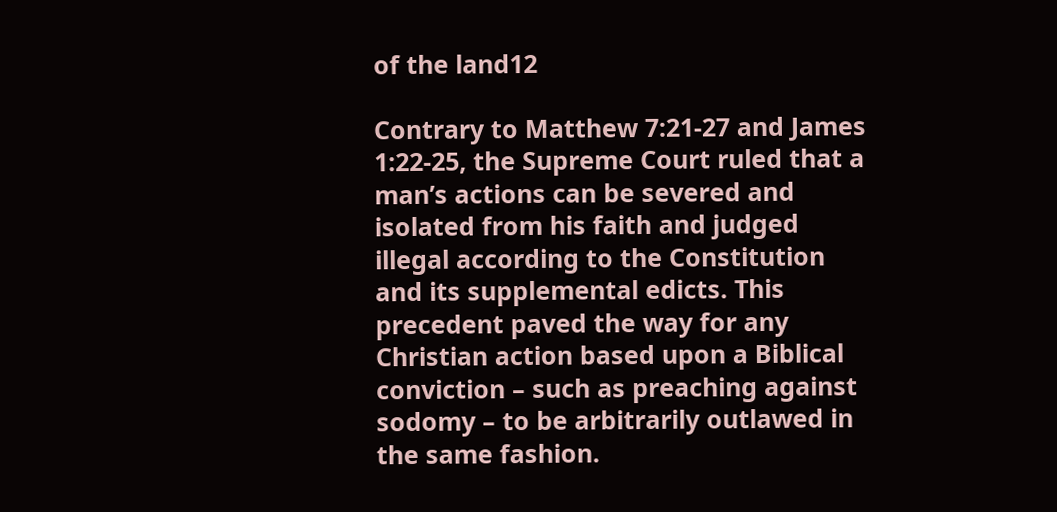of the land12

Contrary to Matthew 7:21-27 and James 1:22-25, the Supreme Court ruled that a man’s actions can be severed and isolated from his faith and judged illegal according to the Constitution and its supplemental edicts. This precedent paved the way for any Christian action based upon a Biblical conviction – such as preaching against sodomy – to be arbitrarily outlawed in the same fashion.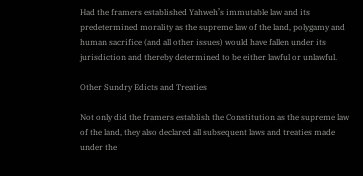Had the framers established Yahweh’s immutable law and its predetermined morality as the supreme law of the land, polygamy and human sacrifice (and all other issues) would have fallen under its jurisdiction and thereby determined to be either lawful or unlawful.

Other Sundry Edicts and Treaties

Not only did the framers establish the Constitution as the supreme law of the land, they also declared all subsequent laws and treaties made under the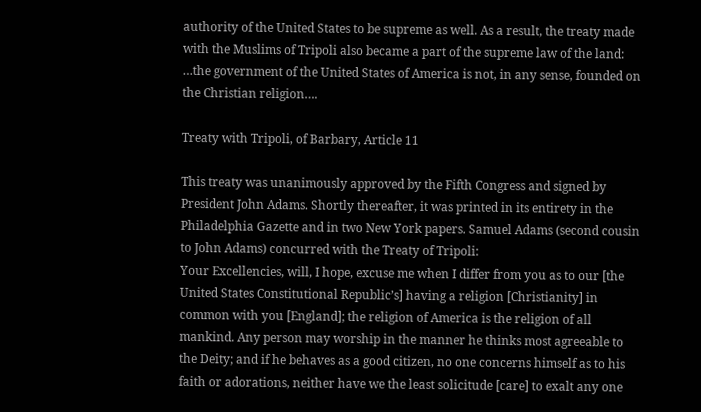authority of the United States to be supreme as well. As a result, the treaty made with the Muslims of Tripoli also became a part of the supreme law of the land:
…the government of the United States of America is not, in any sense, founded on the Christian religion….

Treaty with Tripoli, of Barbary, Article 11

This treaty was unanimously approved by the Fifth Congress and signed by President John Adams. Shortly thereafter, it was printed in its entirety in the Philadelphia Gazette and in two New York papers. Samuel Adams (second cousin to John Adams) concurred with the Treaty of Tripoli:
Your Excellencies, will, I hope, excuse me when I differ from you as to our [the United States Constitutional Republic’s] having a religion [Christianity] in common with you [England]; the religion of America is the religion of all mankind. Any person may worship in the manner he thinks most agreeable to the Deity; and if he behaves as a good citizen, no one concerns himself as to his faith or adorations, neither have we the least solicitude [care] to exalt any one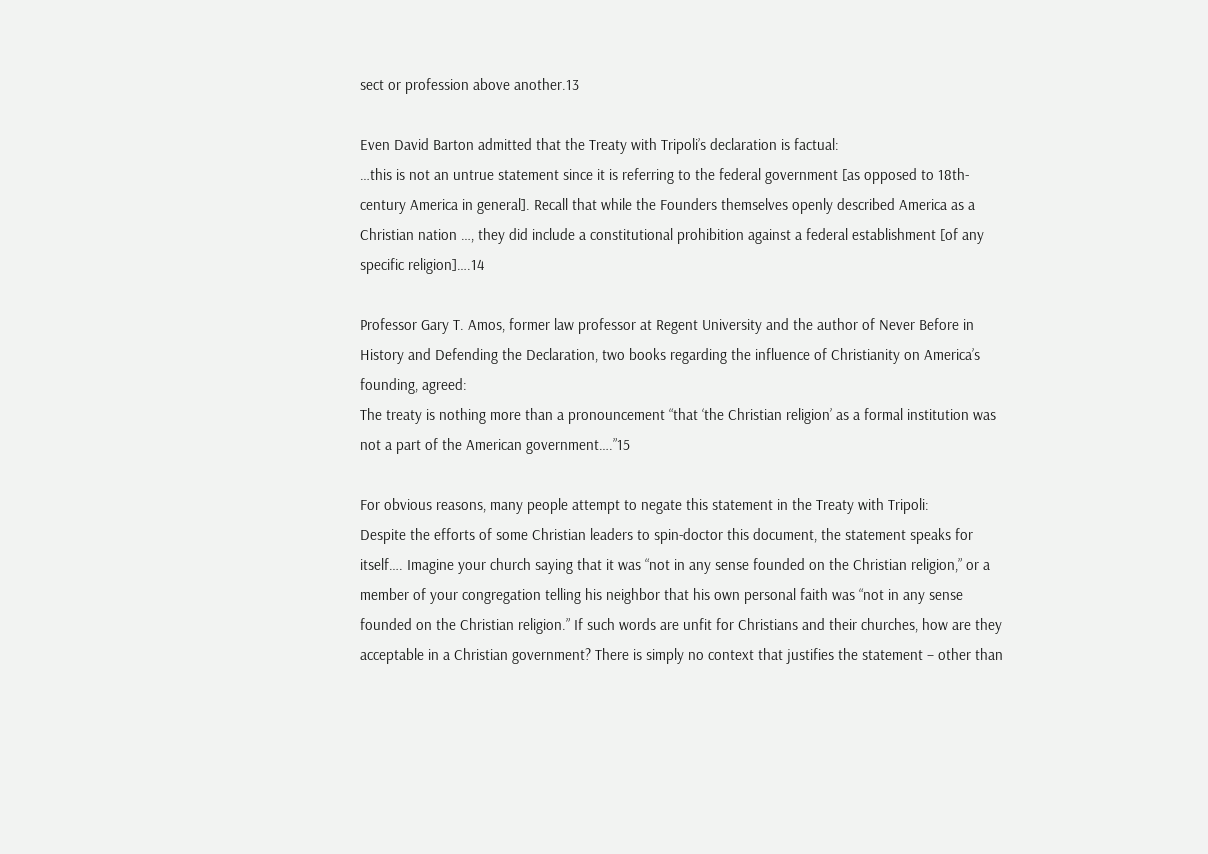sect or profession above another.13

Even David Barton admitted that the Treaty with Tripoli’s declaration is factual:
…this is not an untrue statement since it is referring to the federal government [as opposed to 18th-century America in general]. Recall that while the Founders themselves openly described America as a Christian nation …, they did include a constitutional prohibition against a federal establishment [of any specific religion]….14

Professor Gary T. Amos, former law professor at Regent University and the author of Never Before in History and Defending the Declaration, two books regarding the influence of Christianity on America’s founding, agreed:
The treaty is nothing more than a pronouncement “that ‘the Christian religion’ as a formal institution was not a part of the American government….”15

For obvious reasons, many people attempt to negate this statement in the Treaty with Tripoli:
Despite the efforts of some Christian leaders to spin-doctor this document, the statement speaks for itself…. Imagine your church saying that it was “not in any sense founded on the Christian religion,” or a member of your congregation telling his neighbor that his own personal faith was “not in any sense founded on the Christian religion.” If such words are unfit for Christians and their churches, how are they acceptable in a Christian government? There is simply no context that justifies the statement – other than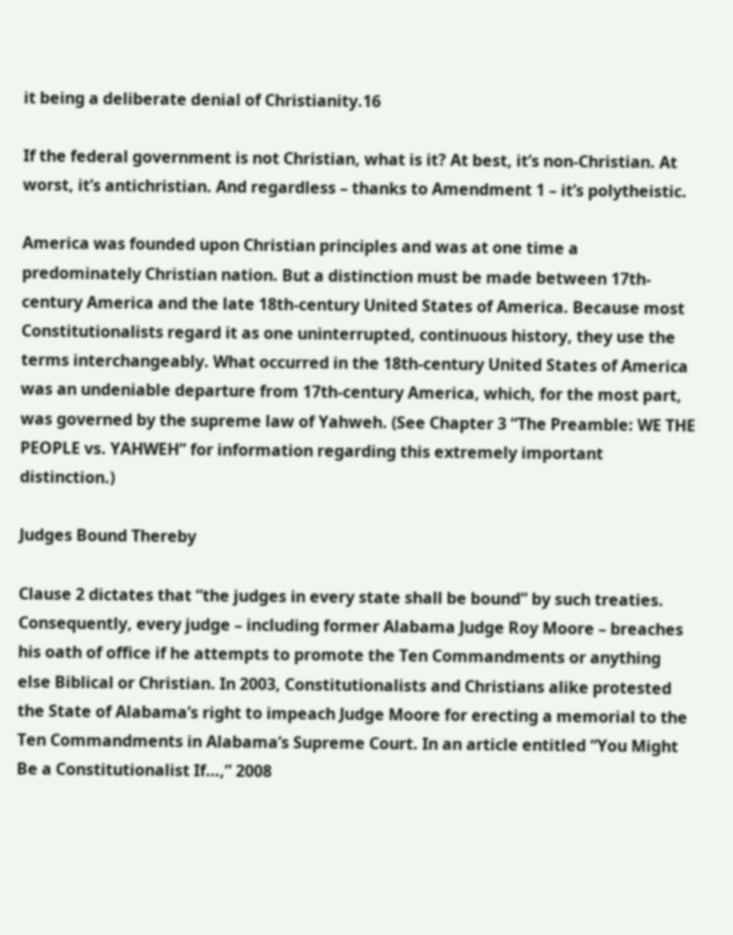it being a deliberate denial of Christianity.16

If the federal government is not Christian, what is it? At best, it’s non-Christian. At worst, it’s antichristian. And regardless – thanks to Amendment 1 – it’s polytheistic.

America was founded upon Christian principles and was at one time a predominately Christian nation. But a distinction must be made between 17th-century America and the late 18th-century United States of America. Because most Constitutionalists regard it as one uninterrupted, continuous history, they use the terms interchangeably. What occurred in the 18th-century United States of America was an undeniable departure from 17th-century America, which, for the most part, was governed by the supreme law of Yahweh. (See Chapter 3 “The Preamble: WE THE PEOPLE vs. YAHWEH” for information regarding this extremely important distinction.)

Judges Bound Thereby

Clause 2 dictates that “the judges in every state shall be bound” by such treaties. Consequently, every judge – including former Alabama Judge Roy Moore – breaches his oath of office if he attempts to promote the Ten Commandments or anything else Biblical or Christian. In 2003, Constitutionalists and Christians alike protested the State of Alabama’s right to impeach Judge Moore for erecting a memorial to the Ten Commandments in Alabama’s Supreme Court. In an article entitled “You Might Be a Constitutionalist If…,” 2008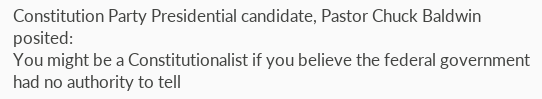Constitution Party Presidential candidate, Pastor Chuck Baldwin posited:
You might be a Constitutionalist if you believe the federal government had no authority to tell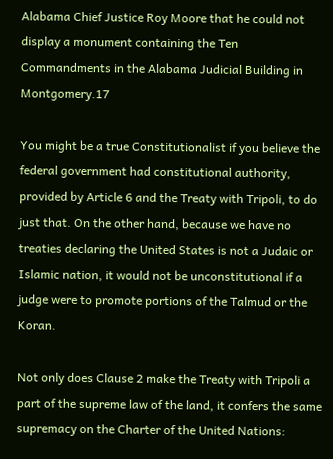Alabama Chief Justice Roy Moore that he could not display a monument containing the Ten Commandments in the Alabama Judicial Building in Montgomery.17

You might be a true Constitutionalist if you believe the federal government had constitutional authority, provided by Article 6 and the Treaty with Tripoli, to do just that. On the other hand, because we have no treaties declaring the United States is not a Judaic or Islamic nation, it would not be unconstitutional if a judge were to promote portions of the Talmud or the Koran.

Not only does Clause 2 make the Treaty with Tripoli a part of the supreme law of the land, it confers the same supremacy on the Charter of the United Nations: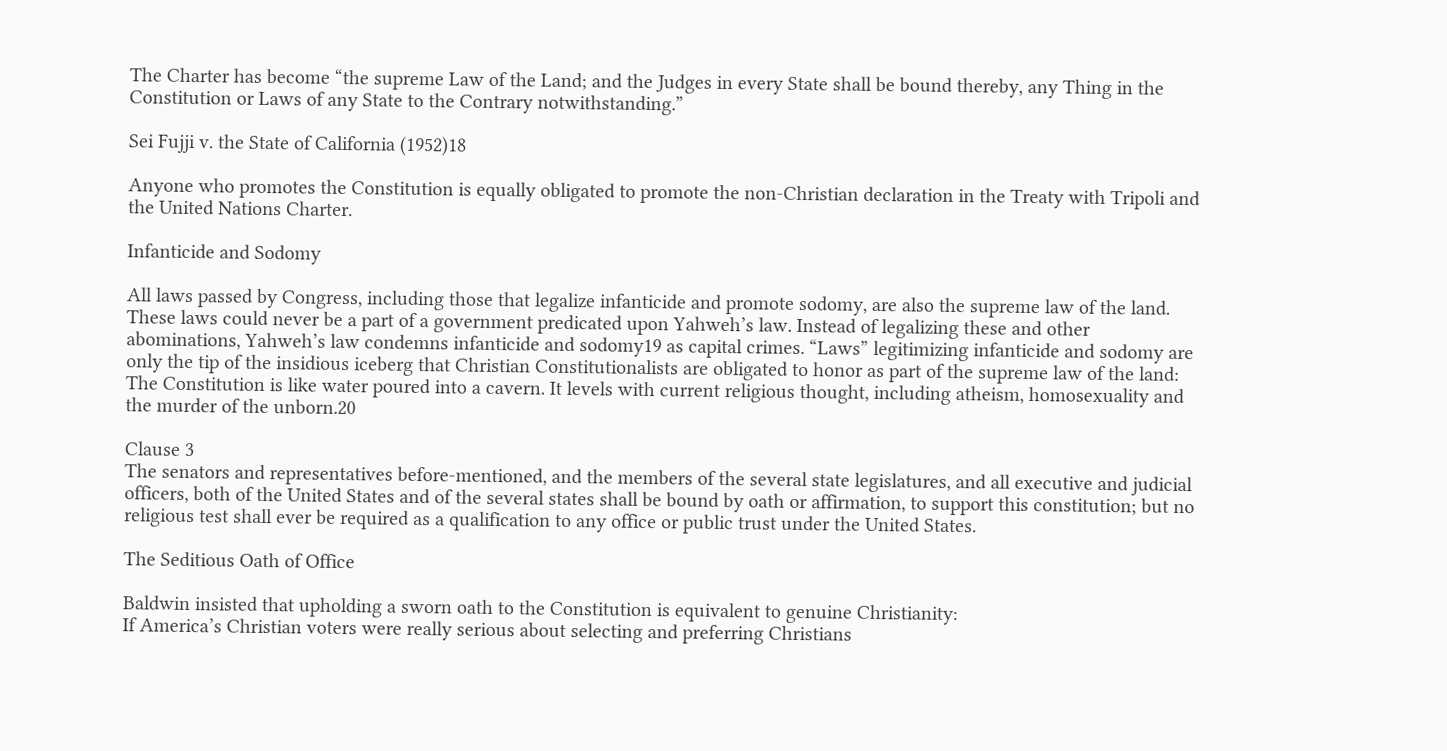The Charter has become “the supreme Law of the Land; and the Judges in every State shall be bound thereby, any Thing in the Constitution or Laws of any State to the Contrary notwithstanding.”

Sei Fujji v. the State of California (1952)18

Anyone who promotes the Constitution is equally obligated to promote the non-Christian declaration in the Treaty with Tripoli and the United Nations Charter.

Infanticide and Sodomy

All laws passed by Congress, including those that legalize infanticide and promote sodomy, are also the supreme law of the land. These laws could never be a part of a government predicated upon Yahweh’s law. Instead of legalizing these and other abominations, Yahweh’s law condemns infanticide and sodomy19 as capital crimes. “Laws” legitimizing infanticide and sodomy are only the tip of the insidious iceberg that Christian Constitutionalists are obligated to honor as part of the supreme law of the land:
The Constitution is like water poured into a cavern. It levels with current religious thought, including atheism, homosexuality and the murder of the unborn.20

Clause 3
The senators and representatives before-mentioned, and the members of the several state legislatures, and all executive and judicial officers, both of the United States and of the several states shall be bound by oath or affirmation, to support this constitution; but no religious test shall ever be required as a qualification to any office or public trust under the United States.

The Seditious Oath of Office

Baldwin insisted that upholding a sworn oath to the Constitution is equivalent to genuine Christianity:
If America’s Christian voters were really serious about selecting and preferring Christians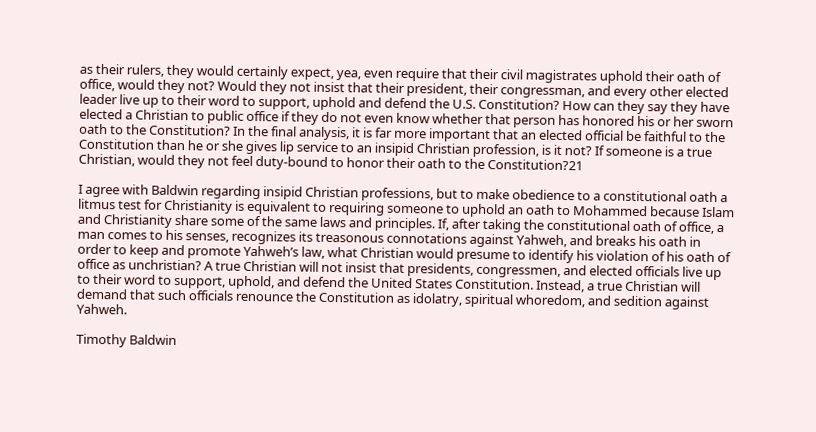as their rulers, they would certainly expect, yea, even require that their civil magistrates uphold their oath of office, would they not? Would they not insist that their president, their congressman, and every other elected leader live up to their word to support, uphold and defend the U.S. Constitution? How can they say they have elected a Christian to public office if they do not even know whether that person has honored his or her sworn oath to the Constitution? In the final analysis, it is far more important that an elected official be faithful to the Constitution than he or she gives lip service to an insipid Christian profession, is it not? If someone is a true Christian, would they not feel duty-bound to honor their oath to the Constitution?21

I agree with Baldwin regarding insipid Christian professions, but to make obedience to a constitutional oath a litmus test for Christianity is equivalent to requiring someone to uphold an oath to Mohammed because Islam and Christianity share some of the same laws and principles. If, after taking the constitutional oath of office, a man comes to his senses, recognizes its treasonous connotations against Yahweh, and breaks his oath in order to keep and promote Yahweh’s law, what Christian would presume to identify his violation of his oath of office as unchristian? A true Christian will not insist that presidents, congressmen, and elected officials live up to their word to support, uphold, and defend the United States Constitution. Instead, a true Christian will demand that such officials renounce the Constitution as idolatry, spiritual whoredom, and sedition against Yahweh.

Timothy Baldwin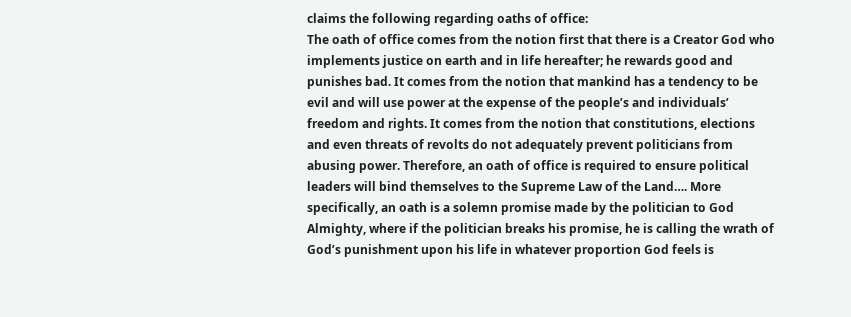claims the following regarding oaths of office:
The oath of office comes from the notion first that there is a Creator God who implements justice on earth and in life hereafter; he rewards good and punishes bad. It comes from the notion that mankind has a tendency to be evil and will use power at the expense of the people’s and individuals’ freedom and rights. It comes from the notion that constitutions, elections and even threats of revolts do not adequately prevent politicians from abusing power. Therefore, an oath of office is required to ensure political leaders will bind themselves to the Supreme Law of the Land…. More specifically, an oath is a solemn promise made by the politician to God Almighty, where if the politician breaks his promise, he is calling the wrath of God’s punishment upon his life in whatever proportion God feels is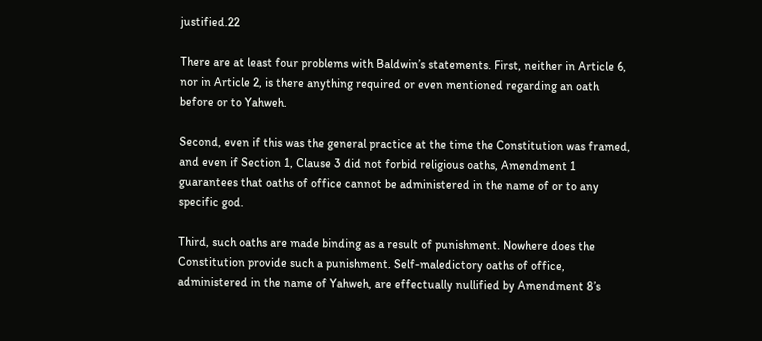justified.22

There are at least four problems with Baldwin’s statements. First, neither in Article 6, nor in Article 2, is there anything required or even mentioned regarding an oath before or to Yahweh.

Second, even if this was the general practice at the time the Constitution was framed, and even if Section 1, Clause 3 did not forbid religious oaths, Amendment 1 guarantees that oaths of office cannot be administered in the name of or to any specific god.

Third, such oaths are made binding as a result of punishment. Nowhere does the Constitution provide such a punishment. Self-maledictory oaths of office, administered in the name of Yahweh, are effectually nullified by Amendment 8’s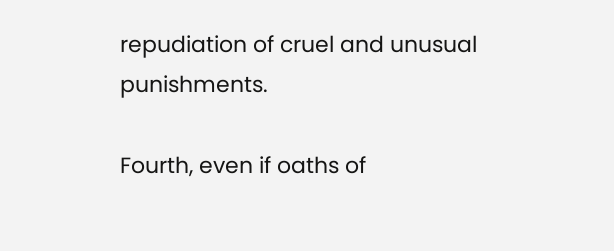repudiation of cruel and unusual punishments.

Fourth, even if oaths of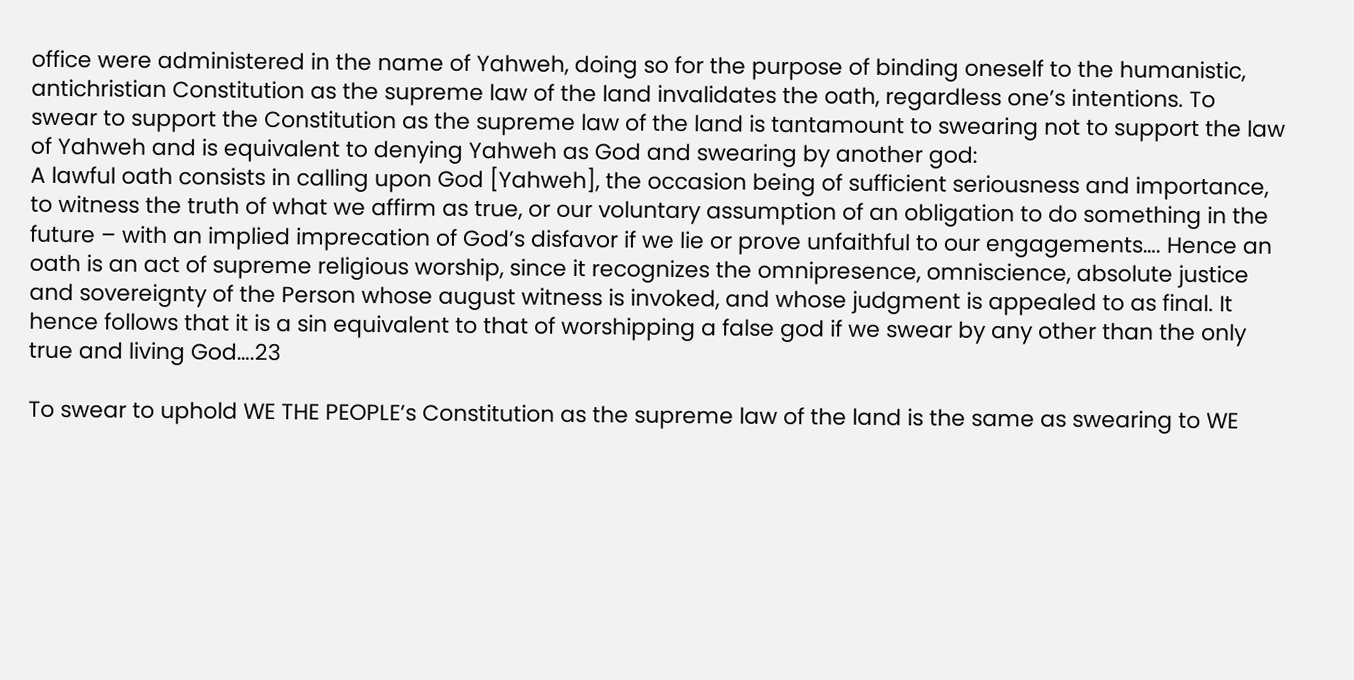office were administered in the name of Yahweh, doing so for the purpose of binding oneself to the humanistic, antichristian Constitution as the supreme law of the land invalidates the oath, regardless one’s intentions. To swear to support the Constitution as the supreme law of the land is tantamount to swearing not to support the law of Yahweh and is equivalent to denying Yahweh as God and swearing by another god:
A lawful oath consists in calling upon God [Yahweh], the occasion being of sufficient seriousness and importance, to witness the truth of what we affirm as true, or our voluntary assumption of an obligation to do something in the future – with an implied imprecation of God’s disfavor if we lie or prove unfaithful to our engagements…. Hence an oath is an act of supreme religious worship, since it recognizes the omnipresence, omniscience, absolute justice and sovereignty of the Person whose august witness is invoked, and whose judgment is appealed to as final. It hence follows that it is a sin equivalent to that of worshipping a false god if we swear by any other than the only true and living God….23

To swear to uphold WE THE PEOPLE’s Constitution as the supreme law of the land is the same as swearing to WE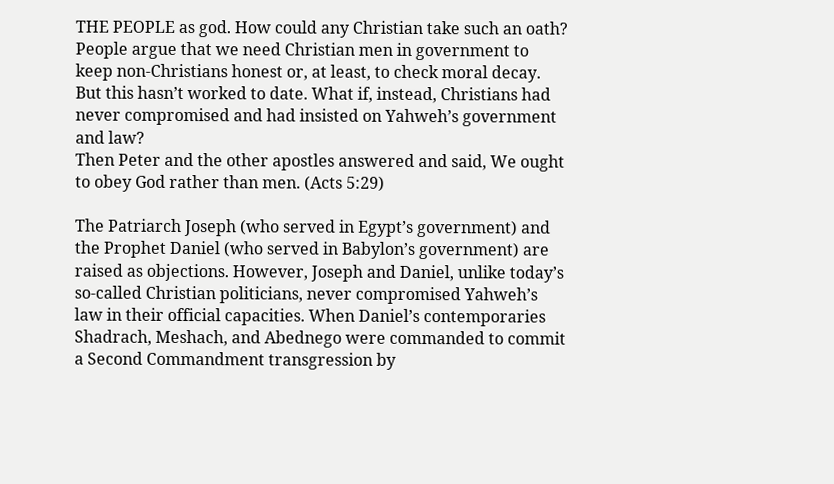THE PEOPLE as god. How could any Christian take such an oath? People argue that we need Christian men in government to keep non-Christians honest or, at least, to check moral decay. But this hasn’t worked to date. What if, instead, Christians had never compromised and had insisted on Yahweh’s government and law?
Then Peter and the other apostles answered and said, We ought to obey God rather than men. (Acts 5:29)

The Patriarch Joseph (who served in Egypt’s government) and the Prophet Daniel (who served in Babylon’s government) are raised as objections. However, Joseph and Daniel, unlike today’s so-called Christian politicians, never compromised Yahweh’s law in their official capacities. When Daniel’s contemporaries Shadrach, Meshach, and Abednego were commanded to commit a Second Commandment transgression by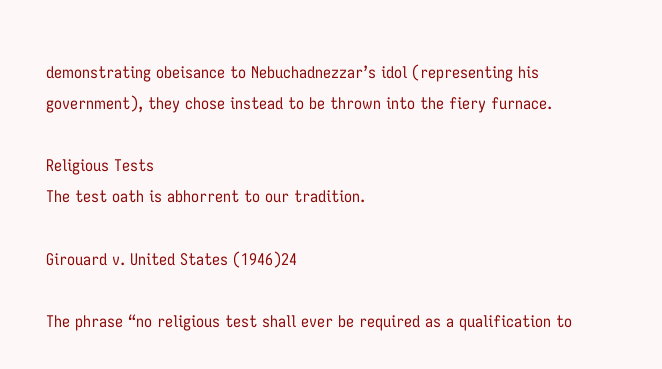demonstrating obeisance to Nebuchadnezzar’s idol (representing his government), they chose instead to be thrown into the fiery furnace.

Religious Tests
The test oath is abhorrent to our tradition.

Girouard v. United States (1946)24

The phrase “no religious test shall ever be required as a qualification to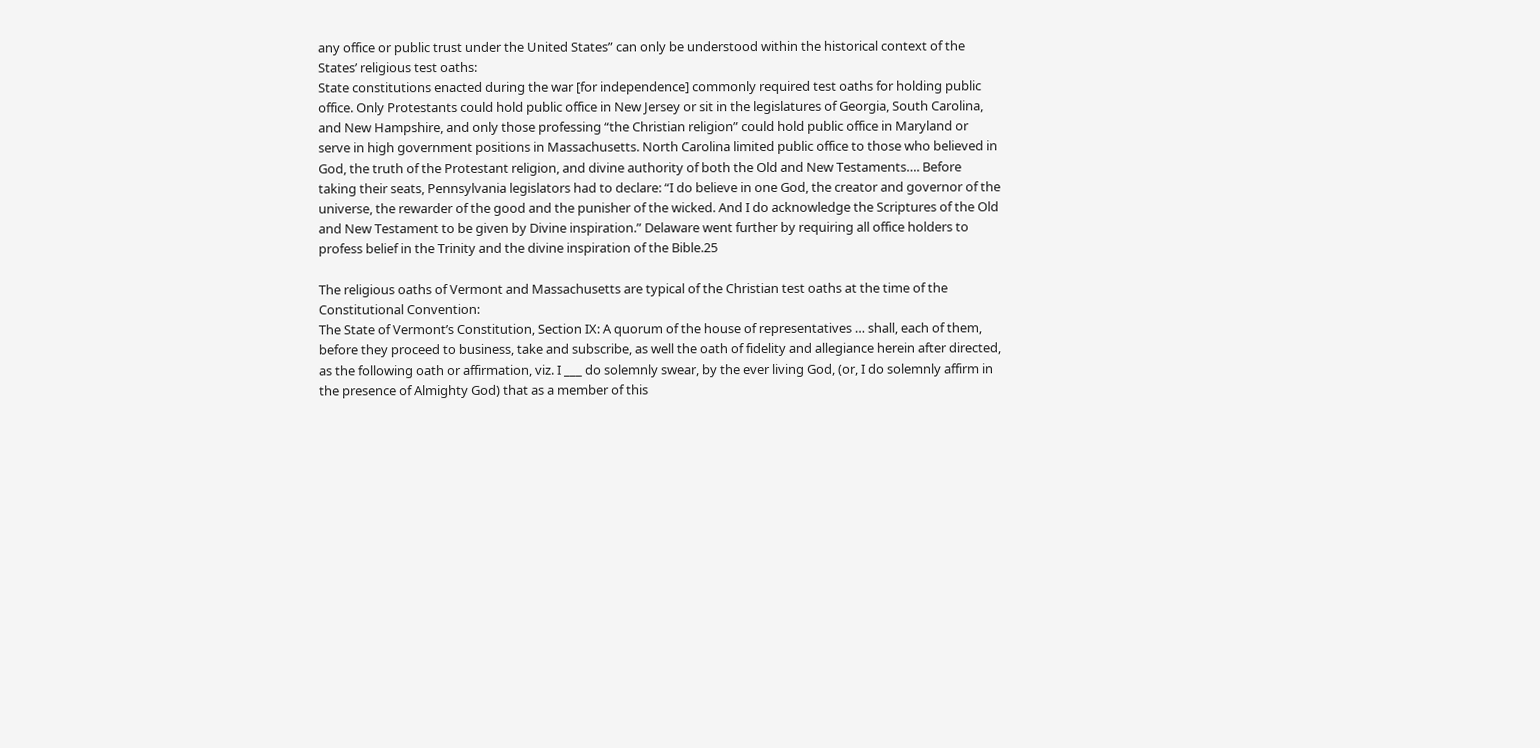any office or public trust under the United States” can only be understood within the historical context of the States’ religious test oaths:
State constitutions enacted during the war [for independence] commonly required test oaths for holding public office. Only Protestants could hold public office in New Jersey or sit in the legislatures of Georgia, South Carolina, and New Hampshire, and only those professing “the Christian religion” could hold public office in Maryland or serve in high government positions in Massachusetts. North Carolina limited public office to those who believed in God, the truth of the Protestant religion, and divine authority of both the Old and New Testaments…. Before taking their seats, Pennsylvania legislators had to declare: “I do believe in one God, the creator and governor of the universe, the rewarder of the good and the punisher of the wicked. And I do acknowledge the Scriptures of the Old and New Testament to be given by Divine inspiration.” Delaware went further by requiring all office holders to profess belief in the Trinity and the divine inspiration of the Bible.25

The religious oaths of Vermont and Massachusetts are typical of the Christian test oaths at the time of the Constitutional Convention:
The State of Vermont’s Constitution, Section IX: A quorum of the house of representatives … shall, each of them, before they proceed to business, take and subscribe, as well the oath of fidelity and allegiance herein after directed, as the following oath or affirmation, viz. I ___ do solemnly swear, by the ever living God, (or, I do solemnly affirm in the presence of Almighty God) that as a member of this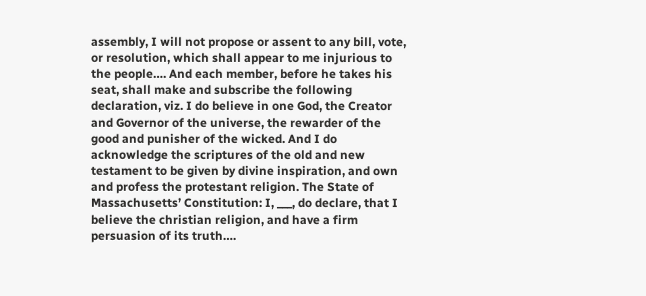assembly, I will not propose or assent to any bill, vote, or resolution, which shall appear to me injurious to the people…. And each member, before he takes his seat, shall make and subscribe the following declaration, viz. I do believe in one God, the Creator and Governor of the universe, the rewarder of the good and punisher of the wicked. And I do acknowledge the scriptures of the old and new testament to be given by divine inspiration, and own and profess the protestant religion. The State of Massachusetts’ Constitution: I, ___, do declare, that I believe the christian religion, and have a firm persuasion of its truth….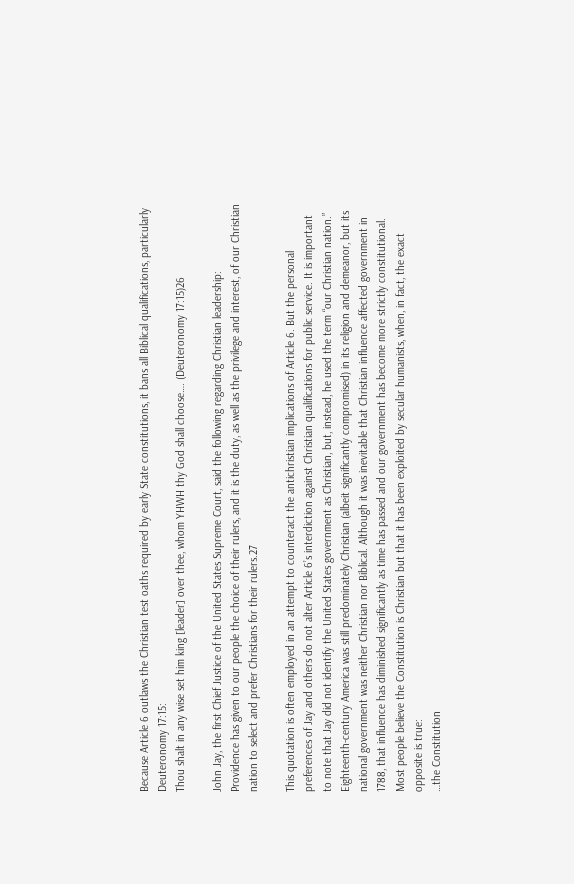Because Article 6 outlaws the Christian test oaths required by early State constitutions, it bans all Biblical qualifications, particularly Deuteronomy 17:15:
Thou shalt in any wise set him king [leader] over thee, whom YHWH thy God shall choose…. (Deuteronomy 17:15)26

John Jay, the first Chief Justice of the United States Supreme Court, said the following regarding Christian leadership:
Providence has given to our people the choice of their rulers, and it is the duty, as well as the privilege and interest, of our Christian nation to select and prefer Christians for their rulers.27

This quotation is often employed in an attempt to counteract the antichristian implications of Article 6. But the personal preferences of Jay and others do not alter Article 6’s interdiction against Christian qualifications for public service. It is important to note that Jay did not identify the United States government as Christian, but, instead, he used the term “our Christian nation.” Eighteenth-century America was still predominately Christian (albeit significantly compromised) in its religion and demeanor, but its national government was neither Christian nor Biblical. Although it was inevitable that Christian influence affected government in 1788, that influence has diminished significantly as time has passed and our government has become more strictly constitutional. Most people believe the Constitution is Christian but that it has been exploited by secular humanists, when, in fact, the exact opposite is true:
…the Constitution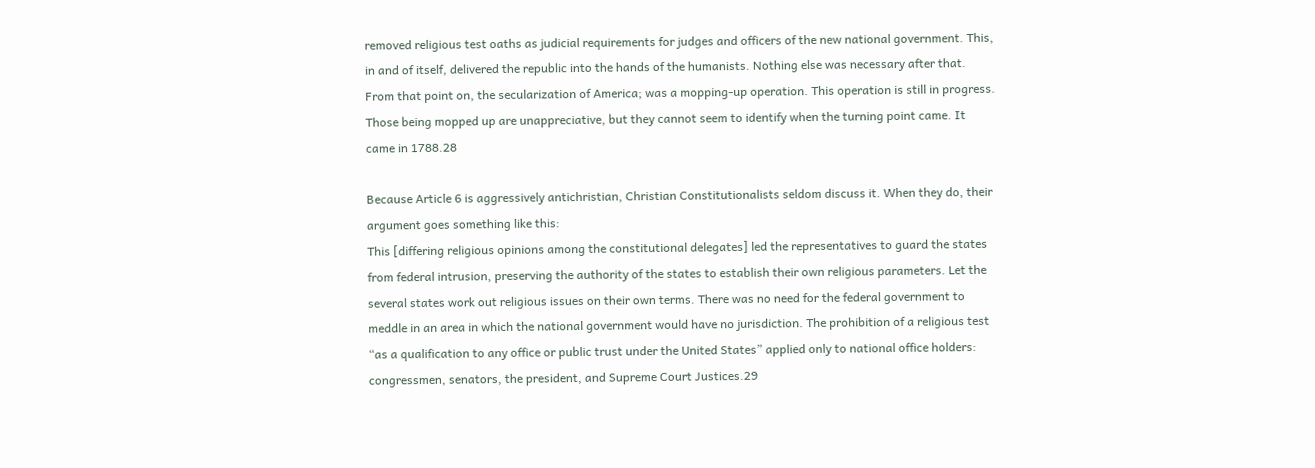removed religious test oaths as judicial requirements for judges and officers of the new national government. This, in and of itself, delivered the republic into the hands of the humanists. Nothing else was necessary after that. From that point on, the secularization of America; was a mopping-up operation. This operation is still in progress. Those being mopped up are unappreciative, but they cannot seem to identify when the turning point came. It came in 1788.28

Because Article 6 is aggressively antichristian, Christian Constitutionalists seldom discuss it. When they do, their argument goes something like this:
This [differing religious opinions among the constitutional delegates] led the representatives to guard the states from federal intrusion, preserving the authority of the states to establish their own religious parameters. Let the several states work out religious issues on their own terms. There was no need for the federal government to meddle in an area in which the national government would have no jurisdiction. The prohibition of a religious test “as a qualification to any office or public trust under the United States” applied only to national office holders: congressmen, senators, the president, and Supreme Court Justices.29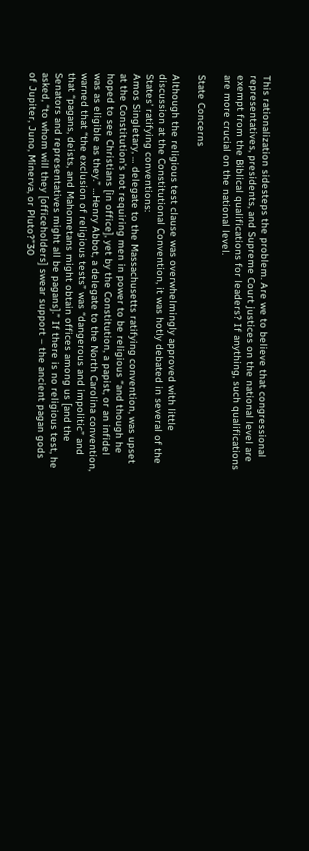This rationalization sidesteps the problem. Are we to believe that congressional representatives, presidents, and Supreme Court justices on the national level are exempt from the Biblical qualifications for leaders? If anything, such qualifications are more crucial on the national level.

State Concerns

Although the religious test clause was overwhelmingly approved with little discussion at the Constitutional Convention, it was hotly debated in several of the States’ ratifying conventions:
Amos Singletary, … delegate to the Massachusetts ratifying convention, was upset at the Constitution’s not requiring men in power to be religious “and though he hoped to see Christians [in office], yet by the Constitution, a papist, or an infidel was as eligible as they.” …Henry Abbot, a delegate to the North Carolina convention, warned that “the exclusion of religious tests” was “dangerous and impolitic” and that “pagans, deists, and Mahometans might obtain offices among us [and the Senators and representatives might all be pagans].” If there is no religious test, he asked, “to whom will they [officeholders] swear support – the ancient pagan gods of Jupiter, Juno, Minerva, or Pluto?”30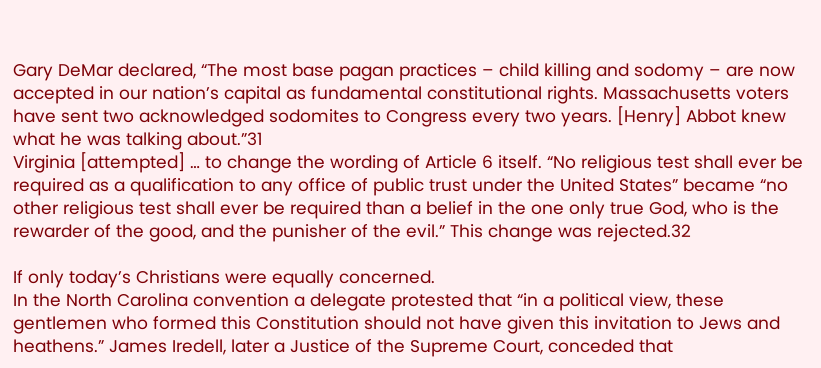Gary DeMar declared, “The most base pagan practices – child killing and sodomy – are now accepted in our nation’s capital as fundamental constitutional rights. Massachusetts voters have sent two acknowledged sodomites to Congress every two years. [Henry] Abbot knew what he was talking about.”31
Virginia [attempted] … to change the wording of Article 6 itself. “No religious test shall ever be required as a qualification to any office of public trust under the United States” became “no other religious test shall ever be required than a belief in the one only true God, who is the rewarder of the good, and the punisher of the evil.” This change was rejected.32

If only today’s Christians were equally concerned.
In the North Carolina convention a delegate protested that “in a political view, these gentlemen who formed this Constitution should not have given this invitation to Jews and heathens.” James Iredell, later a Justice of the Supreme Court, conceded that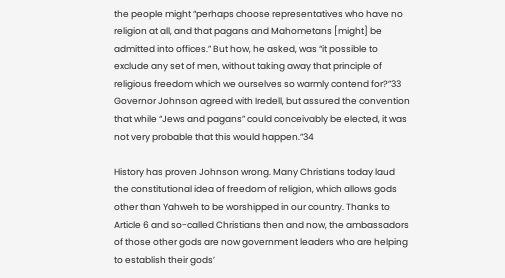the people might “perhaps choose representatives who have no religion at all, and that pagans and Mahometans [might] be admitted into offices.” But how, he asked, was “it possible to exclude any set of men, without taking away that principle of religious freedom which we ourselves so warmly contend for?”33 Governor Johnson agreed with Iredell, but assured the convention that while “Jews and pagans” could conceivably be elected, it was not very probable that this would happen.”34

History has proven Johnson wrong. Many Christians today laud the constitutional idea of freedom of religion, which allows gods other than Yahweh to be worshipped in our country. Thanks to Article 6 and so-called Christians then and now, the ambassadors of those other gods are now government leaders who are helping to establish their gods’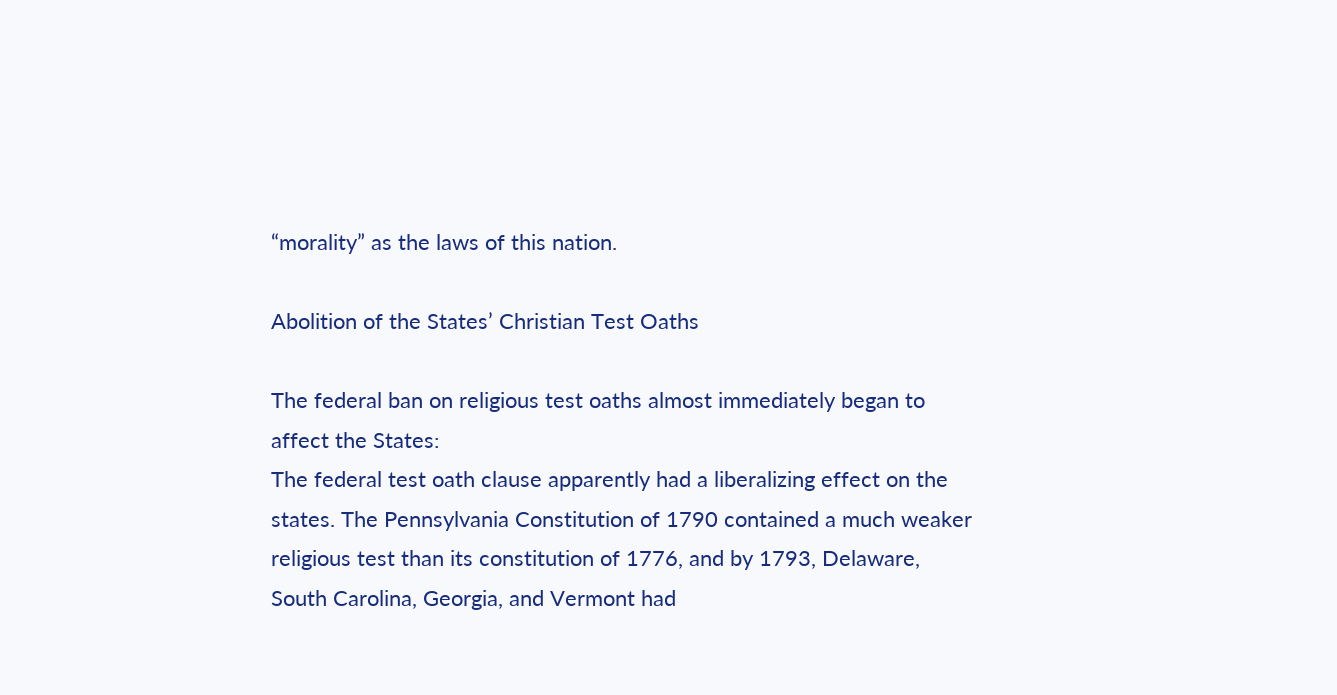“morality” as the laws of this nation.

Abolition of the States’ Christian Test Oaths

The federal ban on religious test oaths almost immediately began to affect the States:
The federal test oath clause apparently had a liberalizing effect on the states. The Pennsylvania Constitution of 1790 contained a much weaker religious test than its constitution of 1776, and by 1793, Delaware, South Carolina, Georgia, and Vermont had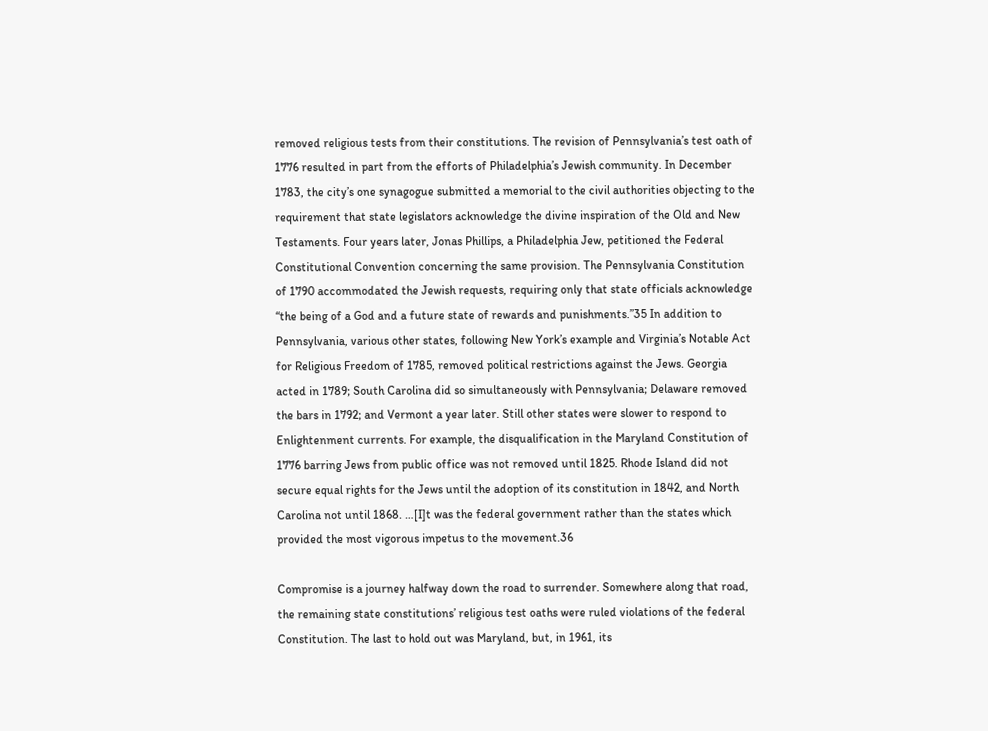removed religious tests from their constitutions. The revision of Pennsylvania’s test oath of 1776 resulted in part from the efforts of Philadelphia’s Jewish community. In December 1783, the city’s one synagogue submitted a memorial to the civil authorities objecting to the requirement that state legislators acknowledge the divine inspiration of the Old and New Testaments. Four years later, Jonas Phillips, a Philadelphia Jew, petitioned the Federal Constitutional Convention concerning the same provision. The Pennsylvania Constitution of 1790 accommodated the Jewish requests, requiring only that state officials acknowledge “the being of a God and a future state of rewards and punishments.”35 In addition to Pennsylvania, various other states, following New York’s example and Virginia’s Notable Act for Religious Freedom of 1785, removed political restrictions against the Jews. Georgia acted in 1789; South Carolina did so simultaneously with Pennsylvania; Delaware removed the bars in 1792; and Vermont a year later. Still other states were slower to respond to Enlightenment currents. For example, the disqualification in the Maryland Constitution of 1776 barring Jews from public office was not removed until 1825. Rhode Island did not secure equal rights for the Jews until the adoption of its constitution in 1842, and North Carolina not until 1868. …[I]t was the federal government rather than the states which provided the most vigorous impetus to the movement.36

Compromise is a journey halfway down the road to surrender. Somewhere along that road, the remaining state constitutions’ religious test oaths were ruled violations of the federal Constitution. The last to hold out was Maryland, but, in 1961, its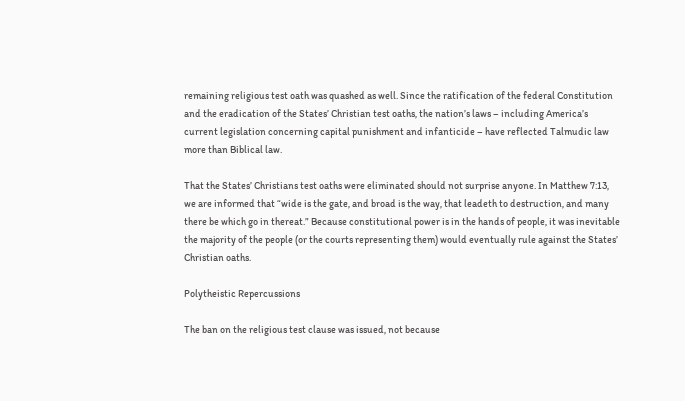remaining religious test oath was quashed as well. Since the ratification of the federal Constitution and the eradication of the States’ Christian test oaths, the nation’s laws – including America’s current legislation concerning capital punishment and infanticide – have reflected Talmudic law more than Biblical law.

That the States’ Christians test oaths were eliminated should not surprise anyone. In Matthew 7:13, we are informed that “wide is the gate, and broad is the way, that leadeth to destruction, and many there be which go in thereat.” Because constitutional power is in the hands of people, it was inevitable the majority of the people (or the courts representing them) would eventually rule against the States’ Christian oaths.

Polytheistic Repercussions

The ban on the religious test clause was issued, not because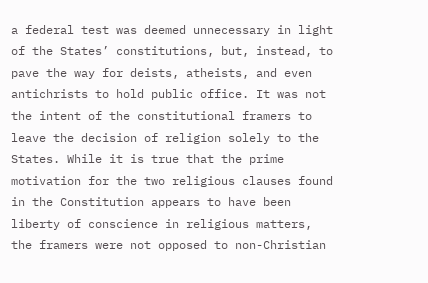a federal test was deemed unnecessary in light of the States’ constitutions, but, instead, to pave the way for deists, atheists, and even antichrists to hold public office. It was not the intent of the constitutional framers to leave the decision of religion solely to the States. While it is true that the prime motivation for the two religious clauses found in the Constitution appears to have been liberty of conscience in religious matters, the framers were not opposed to non-Christian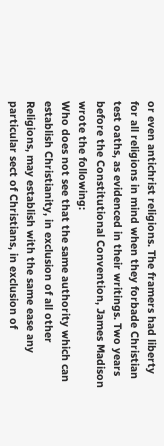or even antichrist religions. The framers had liberty for all religions in mind when they forbade Christian test oaths, as evidenced in their writings. Two years before the Constitutional Convention, James Madison wrote the following:
Who does not see that the same authority which can establish Christianity, in exclusion of all other Religions, may establish with the same ease any particular sect of Christians, in exclusion of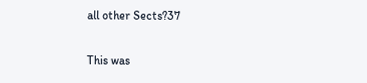all other Sects?37

This was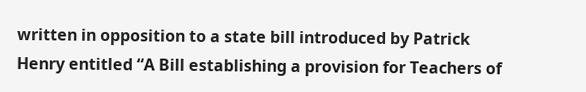written in opposition to a state bill introduced by Patrick Henry entitled “A Bill establishing a provision for Teachers of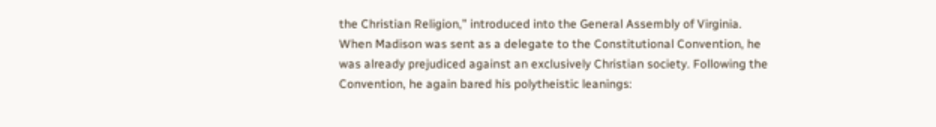the Christian Religion,” introduced into the General Assembly of Virginia. When Madison was sent as a delegate to the Constitutional Convention, he was already prejudiced against an exclusively Christian society. Following the Convention, he again bared his polytheistic leanings: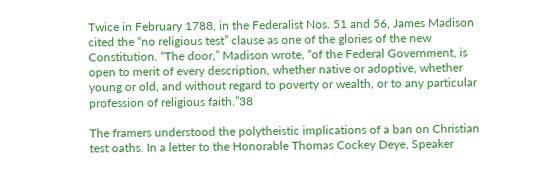Twice in February 1788, in the Federalist Nos. 51 and 56, James Madison cited the “no religious test” clause as one of the glories of the new Constitution. “The door,” Madison wrote, “of the Federal Government, is open to merit of every description, whether native or adoptive, whether young or old, and without regard to poverty or wealth, or to any particular profession of religious faith.”38

The framers understood the polytheistic implications of a ban on Christian test oaths. In a letter to the Honorable Thomas Cockey Deye, Speaker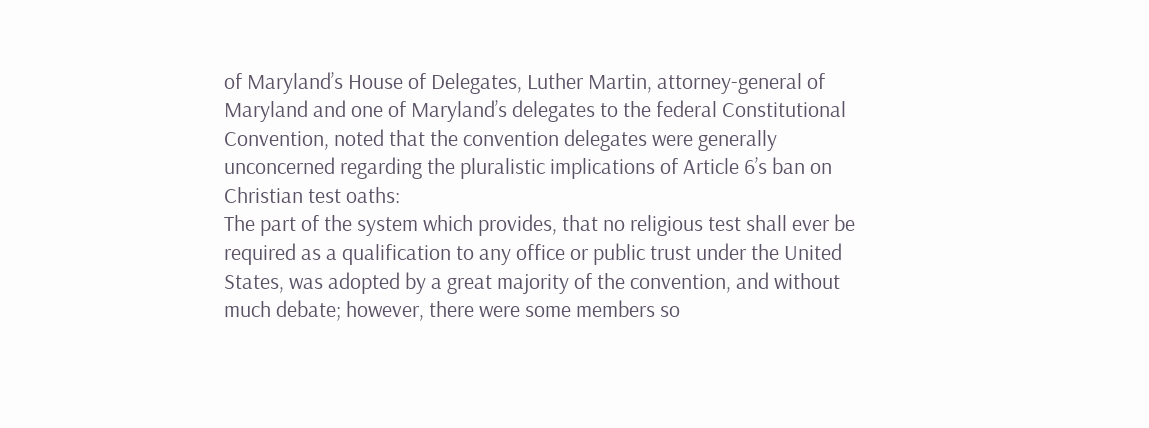of Maryland’s House of Delegates, Luther Martin, attorney-general of Maryland and one of Maryland’s delegates to the federal Constitutional Convention, noted that the convention delegates were generally unconcerned regarding the pluralistic implications of Article 6’s ban on Christian test oaths:
The part of the system which provides, that no religious test shall ever be required as a qualification to any office or public trust under the United States, was adopted by a great majority of the convention, and without much debate; however, there were some members so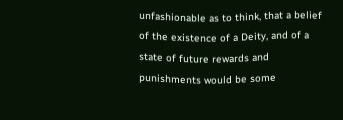unfashionable as to think, that a belief of the existence of a Deity, and of a state of future rewards and punishments would be some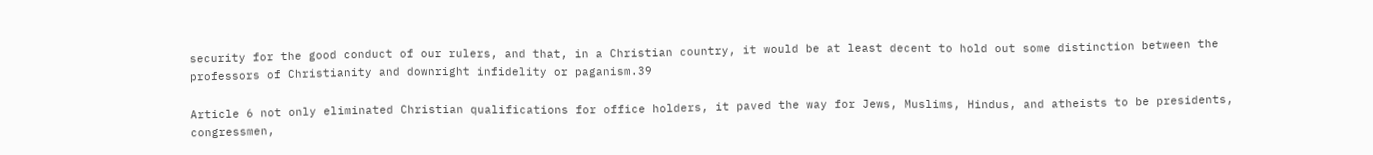security for the good conduct of our rulers, and that, in a Christian country, it would be at least decent to hold out some distinction between the professors of Christianity and downright infidelity or paganism.39

Article 6 not only eliminated Christian qualifications for office holders, it paved the way for Jews, Muslims, Hindus, and atheists to be presidents, congressmen,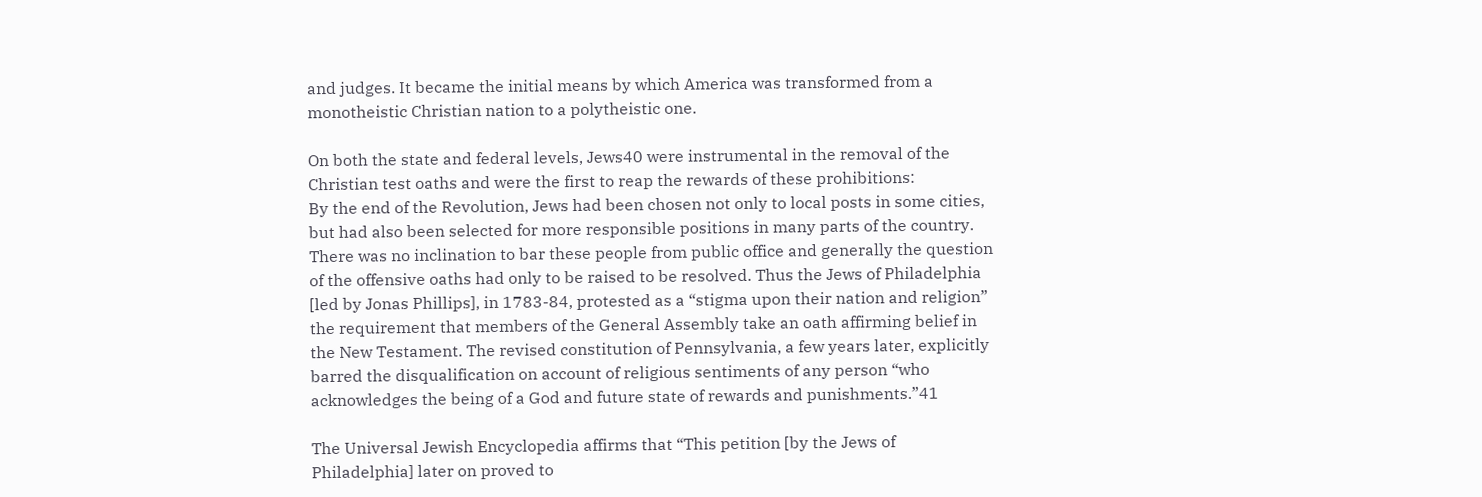and judges. It became the initial means by which America was transformed from a monotheistic Christian nation to a polytheistic one.

On both the state and federal levels, Jews40 were instrumental in the removal of the Christian test oaths and were the first to reap the rewards of these prohibitions:
By the end of the Revolution, Jews had been chosen not only to local posts in some cities, but had also been selected for more responsible positions in many parts of the country. There was no inclination to bar these people from public office and generally the question of the offensive oaths had only to be raised to be resolved. Thus the Jews of Philadelphia [led by Jonas Phillips], in 1783-84, protested as a “stigma upon their nation and religion” the requirement that members of the General Assembly take an oath affirming belief in the New Testament. The revised constitution of Pennsylvania, a few years later, explicitly barred the disqualification on account of religious sentiments of any person “who acknowledges the being of a God and future state of rewards and punishments.”41

The Universal Jewish Encyclopedia affirms that “This petition [by the Jews of Philadelphia] later on proved to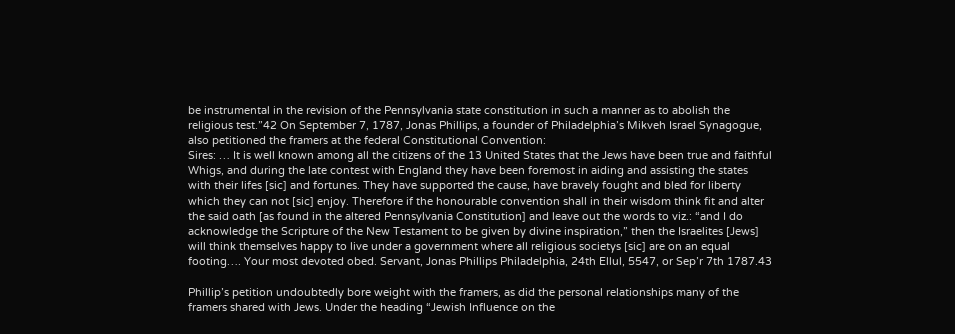be instrumental in the revision of the Pennsylvania state constitution in such a manner as to abolish the religious test.”42 On September 7, 1787, Jonas Phillips, a founder of Philadelphia’s Mikveh Israel Synagogue, also petitioned the framers at the federal Constitutional Convention:
Sires: … It is well known among all the citizens of the 13 United States that the Jews have been true and faithful Whigs, and during the late contest with England they have been foremost in aiding and assisting the states with their lifes [sic] and fortunes. They have supported the cause, have bravely fought and bled for liberty which they can not [sic] enjoy. Therefore if the honourable convention shall in their wisdom think fit and alter the said oath [as found in the altered Pennsylvania Constitution] and leave out the words to viz.: “and I do acknowledge the Scripture of the New Testament to be given by divine inspiration,” then the Israelites [Jews] will think themselves happy to live under a government where all religious societys [sic] are on an equal footing…. Your most devoted obed. Servant, Jonas Phillips Philadelphia, 24th Ellul, 5547, or Sep’r 7th 1787.43

Phillip’s petition undoubtedly bore weight with the framers, as did the personal relationships many of the framers shared with Jews. Under the heading “Jewish Influence on the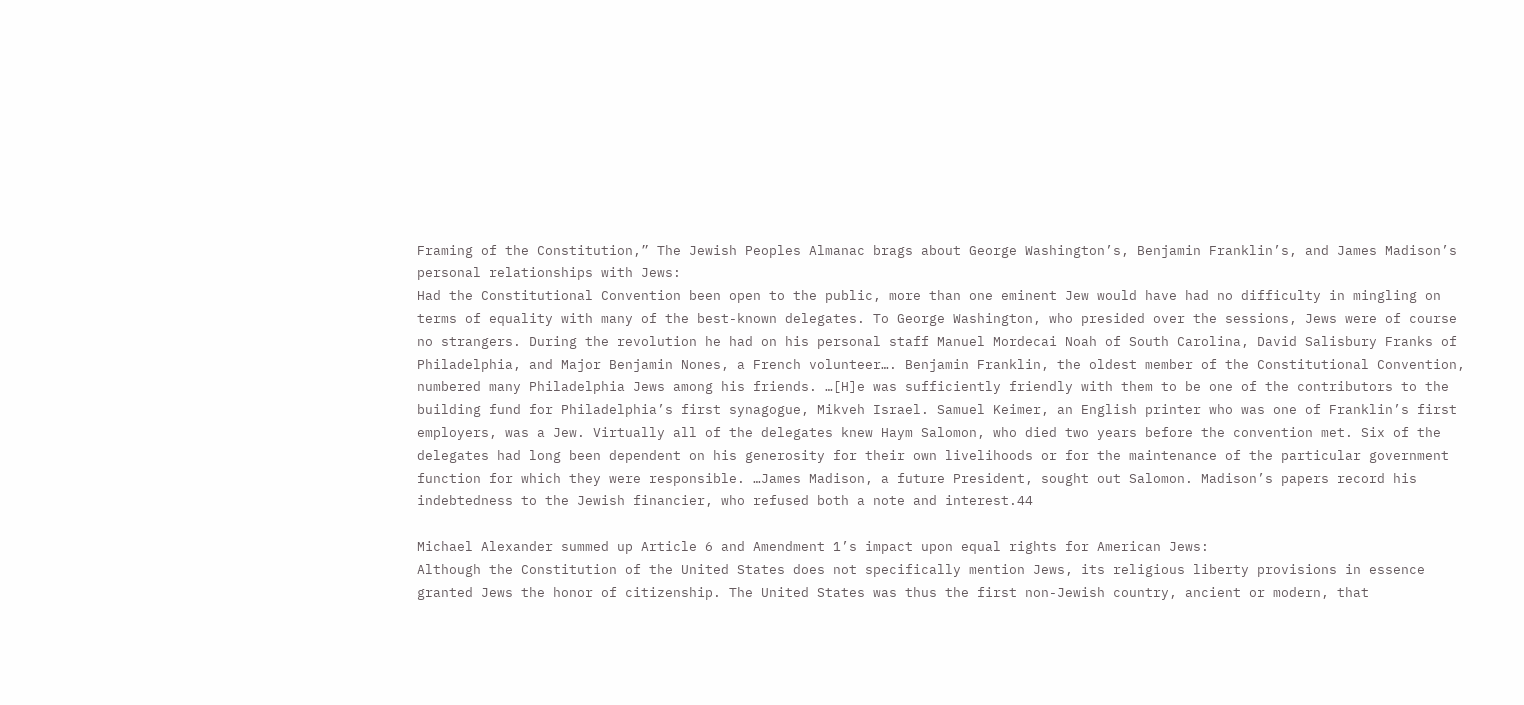Framing of the Constitution,” The Jewish Peoples Almanac brags about George Washington’s, Benjamin Franklin’s, and James Madison’s personal relationships with Jews:
Had the Constitutional Convention been open to the public, more than one eminent Jew would have had no difficulty in mingling on terms of equality with many of the best-known delegates. To George Washington, who presided over the sessions, Jews were of course no strangers. During the revolution he had on his personal staff Manuel Mordecai Noah of South Carolina, David Salisbury Franks of Philadelphia, and Major Benjamin Nones, a French volunteer…. Benjamin Franklin, the oldest member of the Constitutional Convention, numbered many Philadelphia Jews among his friends. …[H]e was sufficiently friendly with them to be one of the contributors to the building fund for Philadelphia’s first synagogue, Mikveh Israel. Samuel Keimer, an English printer who was one of Franklin’s first employers, was a Jew. Virtually all of the delegates knew Haym Salomon, who died two years before the convention met. Six of the delegates had long been dependent on his generosity for their own livelihoods or for the maintenance of the particular government function for which they were responsible. …James Madison, a future President, sought out Salomon. Madison’s papers record his indebtedness to the Jewish financier, who refused both a note and interest.44

Michael Alexander summed up Article 6 and Amendment 1’s impact upon equal rights for American Jews:
Although the Constitution of the United States does not specifically mention Jews, its religious liberty provisions in essence granted Jews the honor of citizenship. The United States was thus the first non-Jewish country, ancient or modern, that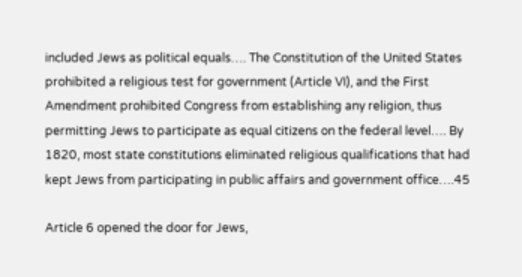included Jews as political equals…. The Constitution of the United States prohibited a religious test for government (Article VI), and the First Amendment prohibited Congress from establishing any religion, thus permitting Jews to participate as equal citizens on the federal level…. By 1820, most state constitutions eliminated religious qualifications that had kept Jews from participating in public affairs and government office….45

Article 6 opened the door for Jews,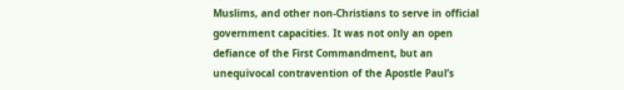Muslims, and other non-Christians to serve in official government capacities. It was not only an open defiance of the First Commandment, but an unequivocal contravention of the Apostle Paul’s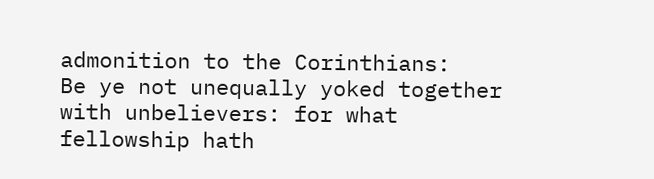admonition to the Corinthians:
Be ye not unequally yoked together with unbelievers: for what fellowship hath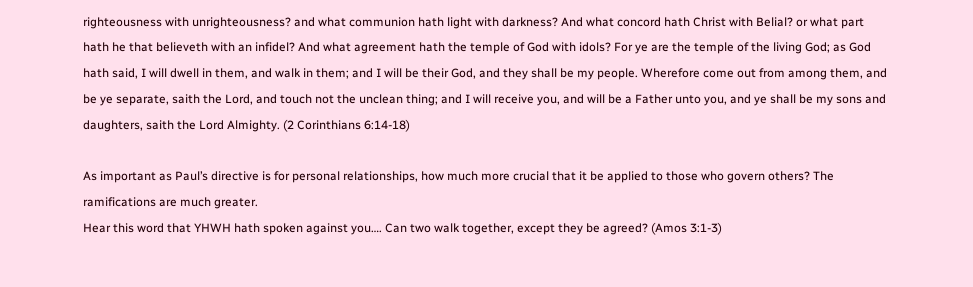righteousness with unrighteousness? and what communion hath light with darkness? And what concord hath Christ with Belial? or what part hath he that believeth with an infidel? And what agreement hath the temple of God with idols? For ye are the temple of the living God; as God hath said, I will dwell in them, and walk in them; and I will be their God, and they shall be my people. Wherefore come out from among them, and be ye separate, saith the Lord, and touch not the unclean thing; and I will receive you, and will be a Father unto you, and ye shall be my sons and daughters, saith the Lord Almighty. (2 Corinthians 6:14-18)

As important as Paul’s directive is for personal relationships, how much more crucial that it be applied to those who govern others? The ramifications are much greater.
Hear this word that YHWH hath spoken against you…. Can two walk together, except they be agreed? (Amos 3:1-3)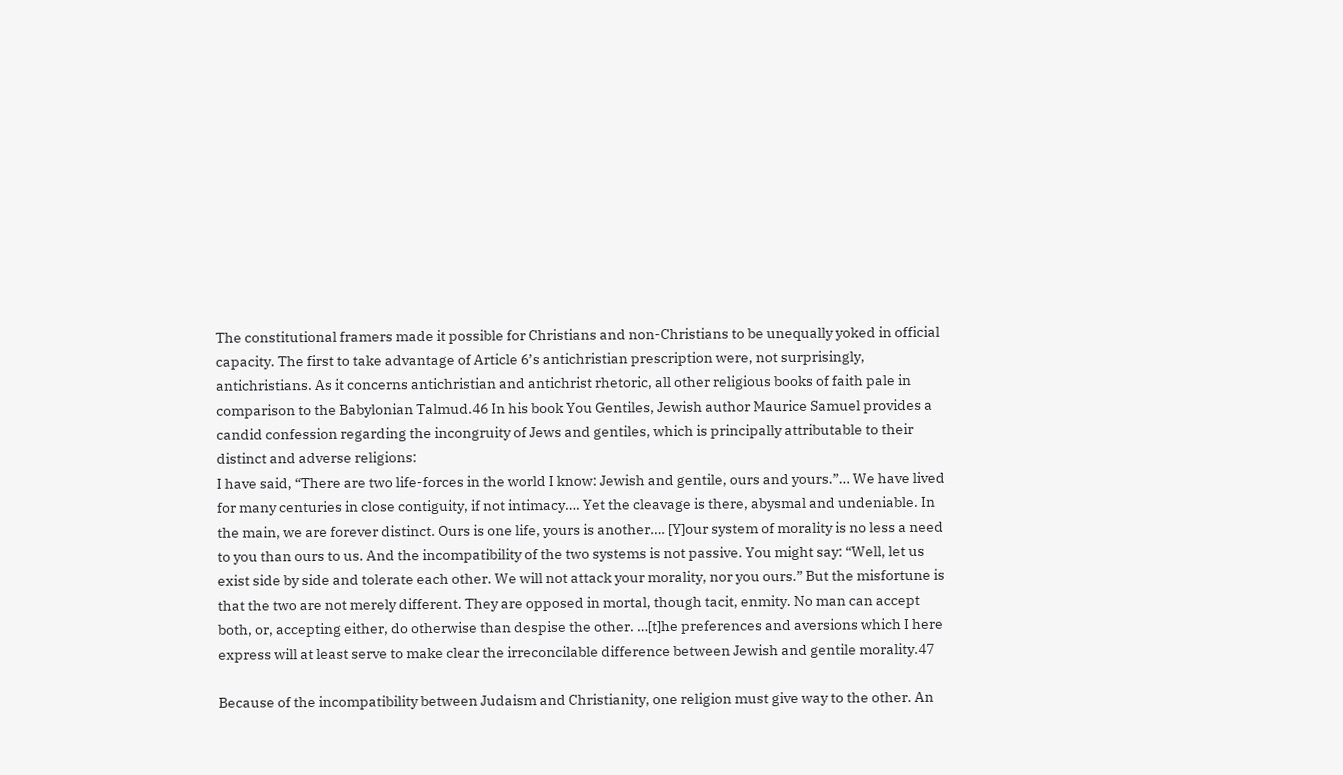The constitutional framers made it possible for Christians and non-Christians to be unequally yoked in official capacity. The first to take advantage of Article 6’s antichristian prescription were, not surprisingly, antichristians. As it concerns antichristian and antichrist rhetoric, all other religious books of faith pale in comparison to the Babylonian Talmud.46 In his book You Gentiles, Jewish author Maurice Samuel provides a candid confession regarding the incongruity of Jews and gentiles, which is principally attributable to their distinct and adverse religions:
I have said, “There are two life-forces in the world I know: Jewish and gentile, ours and yours.”… We have lived for many centuries in close contiguity, if not intimacy…. Yet the cleavage is there, abysmal and undeniable. In the main, we are forever distinct. Ours is one life, yours is another…. [Y]our system of morality is no less a need to you than ours to us. And the incompatibility of the two systems is not passive. You might say: “Well, let us exist side by side and tolerate each other. We will not attack your morality, nor you ours.” But the misfortune is that the two are not merely different. They are opposed in mortal, though tacit, enmity. No man can accept both, or, accepting either, do otherwise than despise the other. …[t]he preferences and aversions which I here express will at least serve to make clear the irreconcilable difference between Jewish and gentile morality.47

Because of the incompatibility between Judaism and Christianity, one religion must give way to the other. An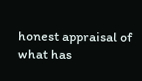honest appraisal of what has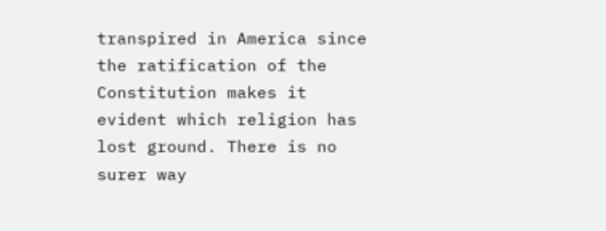transpired in America since the ratification of the Constitution makes it evident which religion has lost ground. There is no surer way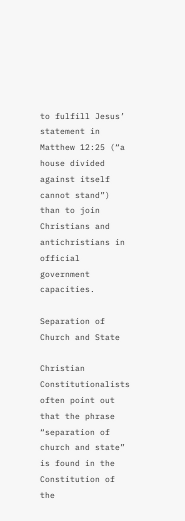to fulfill Jesus’ statement in Matthew 12:25 (“a house divided against itself cannot stand”) than to join Christians and antichristians in official government capacities.

Separation of Church and State

Christian Constitutionalists often point out that the phrase “separation of church and state” is found in the Constitution of the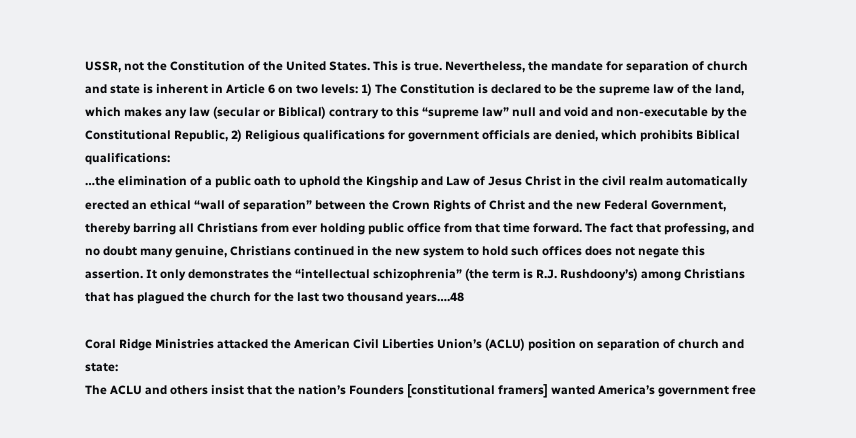USSR, not the Constitution of the United States. This is true. Nevertheless, the mandate for separation of church and state is inherent in Article 6 on two levels: 1) The Constitution is declared to be the supreme law of the land, which makes any law (secular or Biblical) contrary to this “supreme law” null and void and non-executable by the Constitutional Republic, 2) Religious qualifications for government officials are denied, which prohibits Biblical qualifications:
…the elimination of a public oath to uphold the Kingship and Law of Jesus Christ in the civil realm automatically erected an ethical “wall of separation” between the Crown Rights of Christ and the new Federal Government, thereby barring all Christians from ever holding public office from that time forward. The fact that professing, and no doubt many genuine, Christians continued in the new system to hold such offices does not negate this assertion. It only demonstrates the “intellectual schizophrenia” (the term is R.J. Rushdoony’s) among Christians that has plagued the church for the last two thousand years….48

Coral Ridge Ministries attacked the American Civil Liberties Union’s (ACLU) position on separation of church and state:
The ACLU and others insist that the nation’s Founders [constitutional framers] wanted America’s government free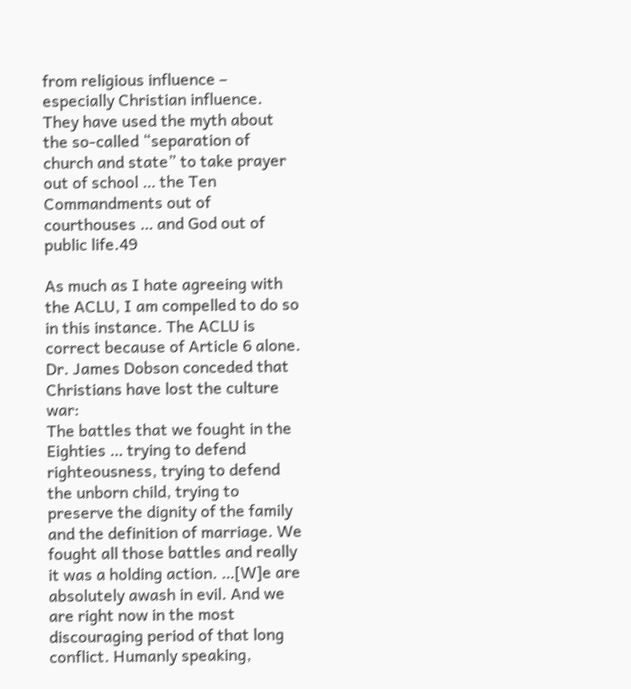from religious influence – especially Christian influence. They have used the myth about the so-called “separation of church and state” to take prayer out of school … the Ten Commandments out of courthouses … and God out of public life.49

As much as I hate agreeing with the ACLU, I am compelled to do so in this instance. The ACLU is correct because of Article 6 alone. Dr. James Dobson conceded that Christians have lost the culture war:
The battles that we fought in the Eighties … trying to defend righteousness, trying to defend the unborn child, trying to preserve the dignity of the family and the definition of marriage. We fought all those battles and really it was a holding action. …[W]e are absolutely awash in evil. And we are right now in the most discouraging period of that long conflict. Humanly speaking,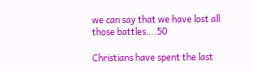we can say that we have lost all those battles….50

Christians have spent the last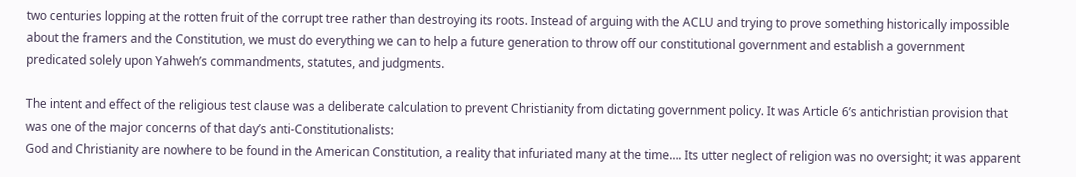two centuries lopping at the rotten fruit of the corrupt tree rather than destroying its roots. Instead of arguing with the ACLU and trying to prove something historically impossible about the framers and the Constitution, we must do everything we can to help a future generation to throw off our constitutional government and establish a government predicated solely upon Yahweh’s commandments, statutes, and judgments.

The intent and effect of the religious test clause was a deliberate calculation to prevent Christianity from dictating government policy. It was Article 6’s antichristian provision that was one of the major concerns of that day’s anti-Constitutionalists:
God and Christianity are nowhere to be found in the American Constitution, a reality that infuriated many at the time…. Its utter neglect of religion was no oversight; it was apparent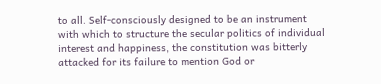to all. Self-consciously designed to be an instrument with which to structure the secular politics of individual interest and happiness, the constitution was bitterly attacked for its failure to mention God or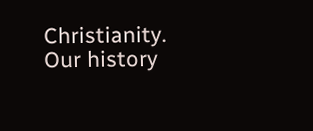Christianity. Our history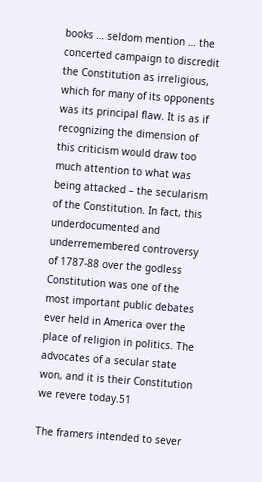books … seldom mention … the concerted campaign to discredit the Constitution as irreligious, which for many of its opponents was its principal flaw. It is as if recognizing the dimension of this criticism would draw too much attention to what was being attacked – the secularism of the Constitution. In fact, this underdocumented and underremembered controversy of 1787-88 over the godless Constitution was one of the most important public debates ever held in America over the place of religion in politics. The advocates of a secular state won, and it is their Constitution we revere today.51

The framers intended to sever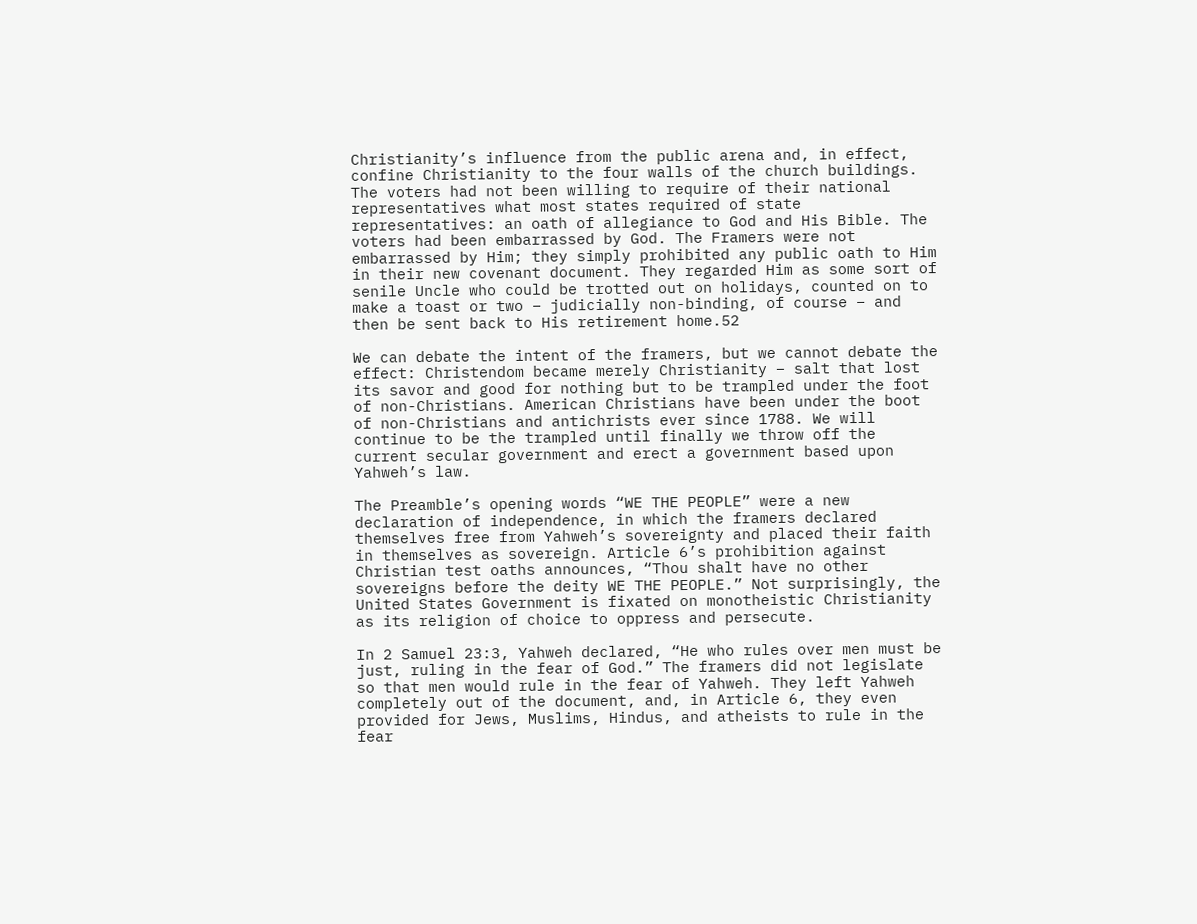Christianity’s influence from the public arena and, in effect, confine Christianity to the four walls of the church buildings.
The voters had not been willing to require of their national representatives what most states required of state representatives: an oath of allegiance to God and His Bible. The voters had been embarrassed by God. The Framers were not embarrassed by Him; they simply prohibited any public oath to Him in their new covenant document. They regarded Him as some sort of senile Uncle who could be trotted out on holidays, counted on to make a toast or two – judicially non-binding, of course – and then be sent back to His retirement home.52

We can debate the intent of the framers, but we cannot debate the effect: Christendom became merely Christianity – salt that lost its savor and good for nothing but to be trampled under the foot of non-Christians. American Christians have been under the boot of non-Christians and antichrists ever since 1788. We will continue to be the trampled until finally we throw off the current secular government and erect a government based upon Yahweh’s law.

The Preamble’s opening words “WE THE PEOPLE” were a new declaration of independence, in which the framers declared themselves free from Yahweh’s sovereignty and placed their faith in themselves as sovereign. Article 6’s prohibition against Christian test oaths announces, “Thou shalt have no other sovereigns before the deity WE THE PEOPLE.” Not surprisingly, the United States Government is fixated on monotheistic Christianity as its religion of choice to oppress and persecute.

In 2 Samuel 23:3, Yahweh declared, “He who rules over men must be just, ruling in the fear of God.” The framers did not legislate so that men would rule in the fear of Yahweh. They left Yahweh completely out of the document, and, in Article 6, they even provided for Jews, Muslims, Hindus, and atheists to rule in the fear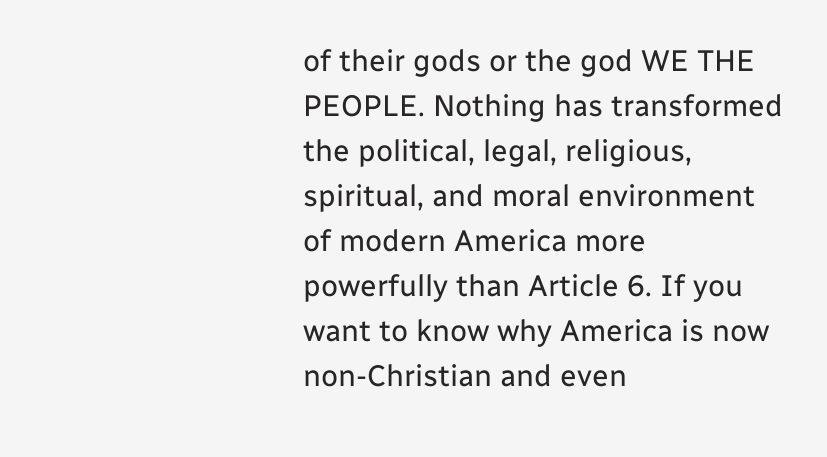of their gods or the god WE THE PEOPLE. Nothing has transformed the political, legal, religious, spiritual, and moral environment of modern America more powerfully than Article 6. If you want to know why America is now non-Christian and even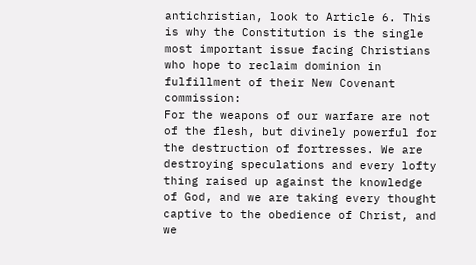antichristian, look to Article 6. This is why the Constitution is the single most important issue facing Christians who hope to reclaim dominion in fulfillment of their New Covenant commission:
For the weapons of our warfare are not of the flesh, but divinely powerful for the destruction of fortresses. We are destroying speculations and every lofty thing raised up against the knowledge of God, and we are taking every thought captive to the obedience of Christ, and we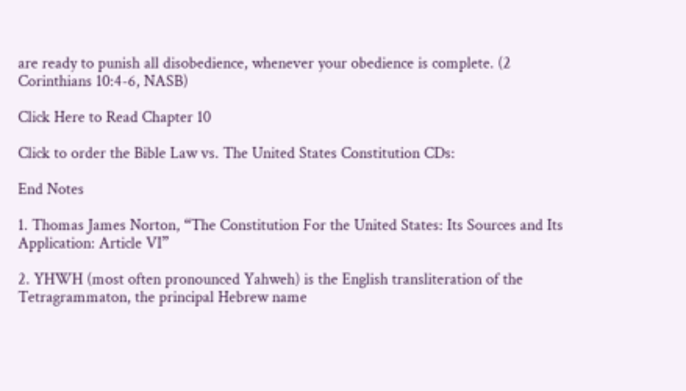are ready to punish all disobedience, whenever your obedience is complete. (2 Corinthians 10:4-6, NASB)

Click Here to Read Chapter 10

Click to order the Bible Law vs. The United States Constitution CDs:

End Notes

1. Thomas James Norton, “The Constitution For the United States: Its Sources and Its Application: Article VI”

2. YHWH (most often pronounced Yahweh) is the English transliteration of the Tetragrammaton, the principal Hebrew name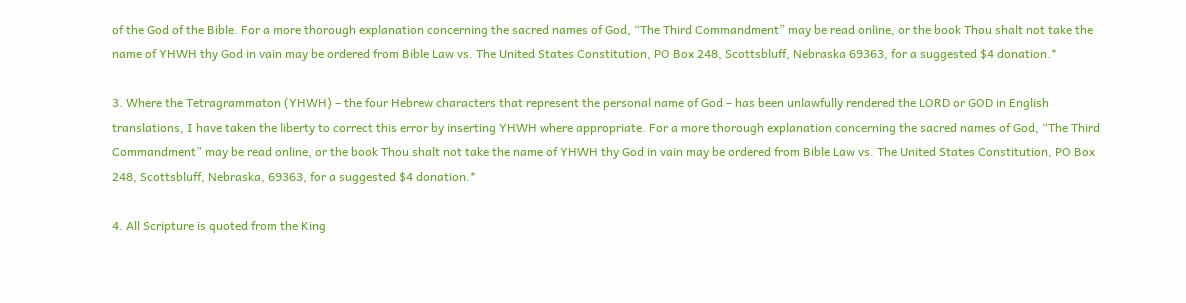of the God of the Bible. For a more thorough explanation concerning the sacred names of God, “The Third Commandment” may be read online, or the book Thou shalt not take the name of YHWH thy God in vain may be ordered from Bible Law vs. The United States Constitution, PO Box 248, Scottsbluff, Nebraska 69363, for a suggested $4 donation.*

3. Where the Tetragrammaton (YHWH) – the four Hebrew characters that represent the personal name of God – has been unlawfully rendered the LORD or GOD in English translations, I have taken the liberty to correct this error by inserting YHWH where appropriate. For a more thorough explanation concerning the sacred names of God, “The Third Commandment” may be read online, or the book Thou shalt not take the name of YHWH thy God in vain may be ordered from Bible Law vs. The United States Constitution, PO Box 248, Scottsbluff, Nebraska, 69363, for a suggested $4 donation.*

4. All Scripture is quoted from the King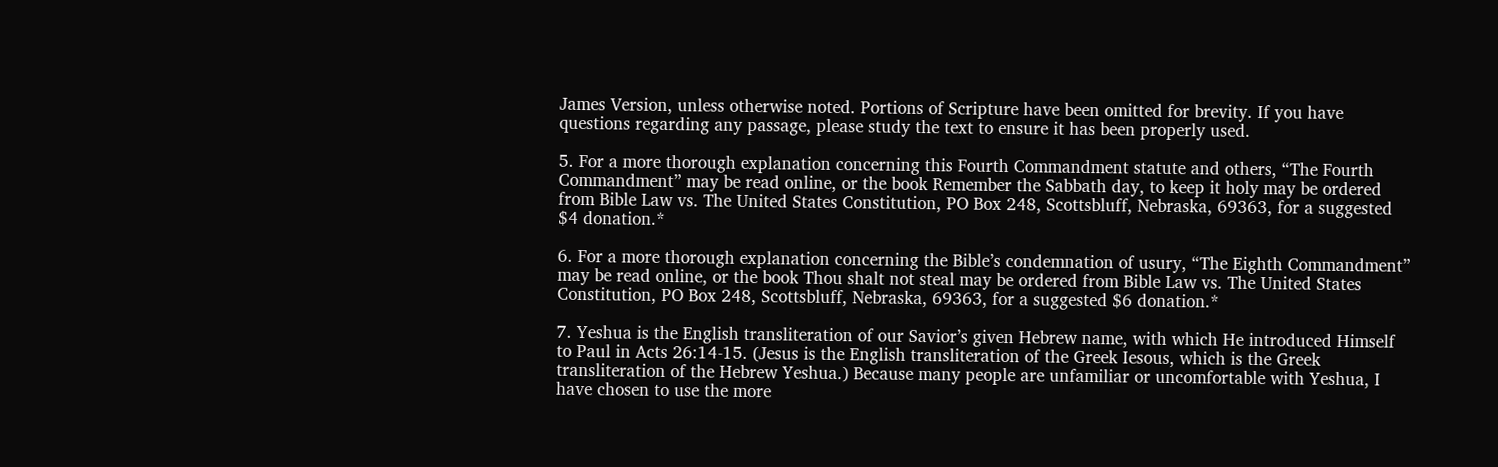James Version, unless otherwise noted. Portions of Scripture have been omitted for brevity. If you have questions regarding any passage, please study the text to ensure it has been properly used.

5. For a more thorough explanation concerning this Fourth Commandment statute and others, “The Fourth Commandment” may be read online, or the book Remember the Sabbath day, to keep it holy may be ordered from Bible Law vs. The United States Constitution, PO Box 248, Scottsbluff, Nebraska, 69363, for a suggested $4 donation.*

6. For a more thorough explanation concerning the Bible’s condemnation of usury, “The Eighth Commandment” may be read online, or the book Thou shalt not steal may be ordered from Bible Law vs. The United States Constitution, PO Box 248, Scottsbluff, Nebraska, 69363, for a suggested $6 donation.*

7. Yeshua is the English transliteration of our Savior’s given Hebrew name, with which He introduced Himself to Paul in Acts 26:14-15. (Jesus is the English transliteration of the Greek Iesous, which is the Greek transliteration of the Hebrew Yeshua.) Because many people are unfamiliar or uncomfortable with Yeshua, I have chosen to use the more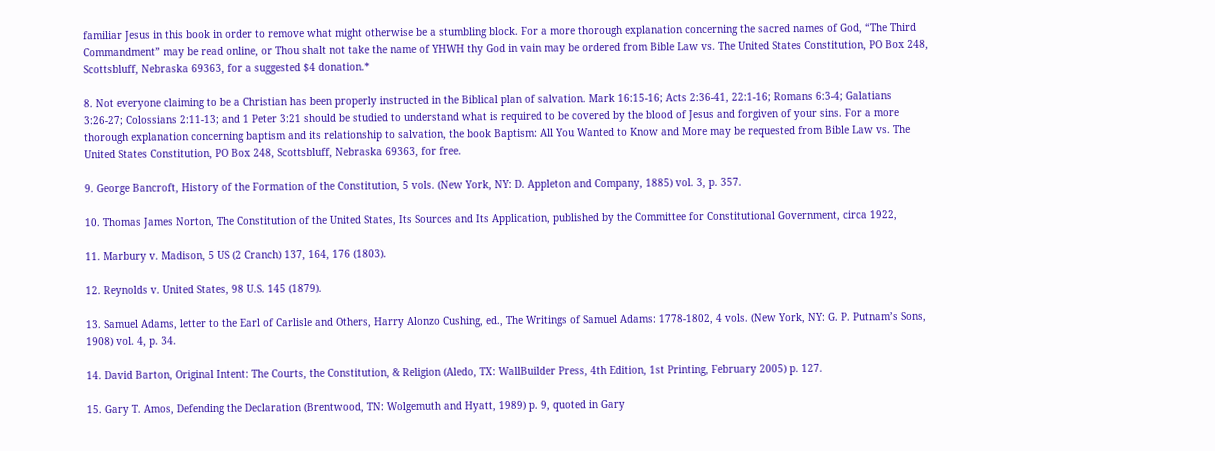familiar Jesus in this book in order to remove what might otherwise be a stumbling block. For a more thorough explanation concerning the sacred names of God, “The Third Commandment” may be read online, or Thou shalt not take the name of YHWH thy God in vain may be ordered from Bible Law vs. The United States Constitution, PO Box 248, Scottsbluff, Nebraska 69363, for a suggested $4 donation.*

8. Not everyone claiming to be a Christian has been properly instructed in the Biblical plan of salvation. Mark 16:15-16; Acts 2:36-41, 22:1-16; Romans 6:3-4; Galatians 3:26-27; Colossians 2:11-13; and 1 Peter 3:21 should be studied to understand what is required to be covered by the blood of Jesus and forgiven of your sins. For a more thorough explanation concerning baptism and its relationship to salvation, the book Baptism: All You Wanted to Know and More may be requested from Bible Law vs. The United States Constitution, PO Box 248, Scottsbluff, Nebraska 69363, for free.

9. George Bancroft, History of the Formation of the Constitution, 5 vols. (New York, NY: D. Appleton and Company, 1885) vol. 3, p. 357.

10. Thomas James Norton, The Constitution of the United States, Its Sources and Its Application, published by the Committee for Constitutional Government, circa 1922,

11. Marbury v. Madison, 5 US (2 Cranch) 137, 164, 176 (1803).

12. Reynolds v. United States, 98 U.S. 145 (1879).

13. Samuel Adams, letter to the Earl of Carlisle and Others, Harry Alonzo Cushing, ed., The Writings of Samuel Adams: 1778-1802, 4 vols. (New York, NY: G. P. Putnam’s Sons, 1908) vol. 4, p. 34.

14. David Barton, Original Intent: The Courts, the Constitution, & Religion (Aledo, TX: WallBuilder Press, 4th Edition, 1st Printing, February 2005) p. 127.

15. Gary T. Amos, Defending the Declaration (Brentwood, TN: Wolgemuth and Hyatt, 1989) p. 9, quoted in Gary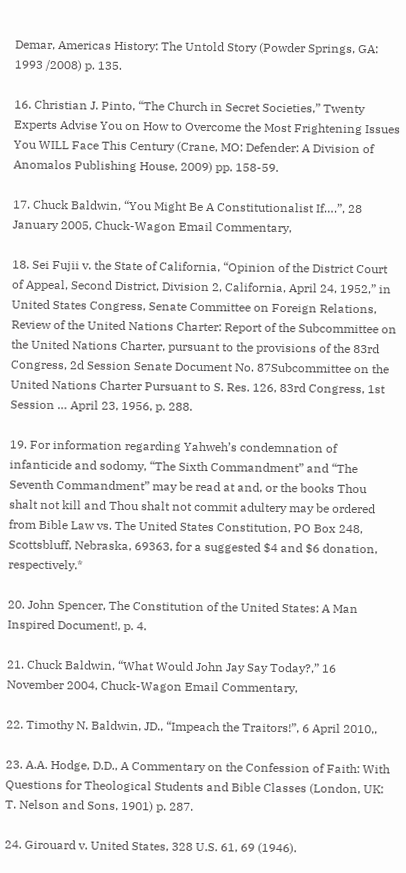Demar, Americas History: The Untold Story (Powder Springs, GA: 1993 /2008) p. 135.

16. Christian J. Pinto, “The Church in Secret Societies,” Twenty Experts Advise You on How to Overcome the Most Frightening Issues You WILL Face This Century (Crane, MO: Defender: A Division of Anomalos Publishing House, 2009) pp. 158-59.

17. Chuck Baldwin, “You Might Be A Constitutionalist If….”, 28 January 2005, Chuck-Wagon Email Commentary,

18. Sei Fujii v. the State of California, “Opinion of the District Court of Appeal, Second District, Division 2, California, April 24, 1952,” in United States Congress, Senate Committee on Foreign Relations, Review of the United Nations Charter: Report of the Subcommittee on the United Nations Charter, pursuant to the provisions of the 83rd Congress, 2d Session Senate Document No. 87Subcommittee on the United Nations Charter Pursuant to S. Res. 126, 83rd Congress, 1st Session … April 23, 1956, p. 288.

19. For information regarding Yahweh’s condemnation of infanticide and sodomy, “The Sixth Commandment” and “The Seventh Commandment” may be read at and, or the books Thou shalt not kill and Thou shalt not commit adultery may be ordered from Bible Law vs. The United States Constitution, PO Box 248, Scottsbluff, Nebraska, 69363, for a suggested $4 and $6 donation, respectively.*

20. John Spencer, The Constitution of the United States: A Man Inspired Document!, p. 4.

21. Chuck Baldwin, “What Would John Jay Say Today?,” 16 November 2004, Chuck-Wagon Email Commentary,

22. Timothy N. Baldwin, JD., “Impeach the Traitors!”, 6 April 2010,,

23. A.A. Hodge, D.D., A Commentary on the Confession of Faith: With Questions for Theological Students and Bible Classes (London, UK: T. Nelson and Sons, 1901) p. 287.

24. Girouard v. United States, 328 U.S. 61, 69 (1946).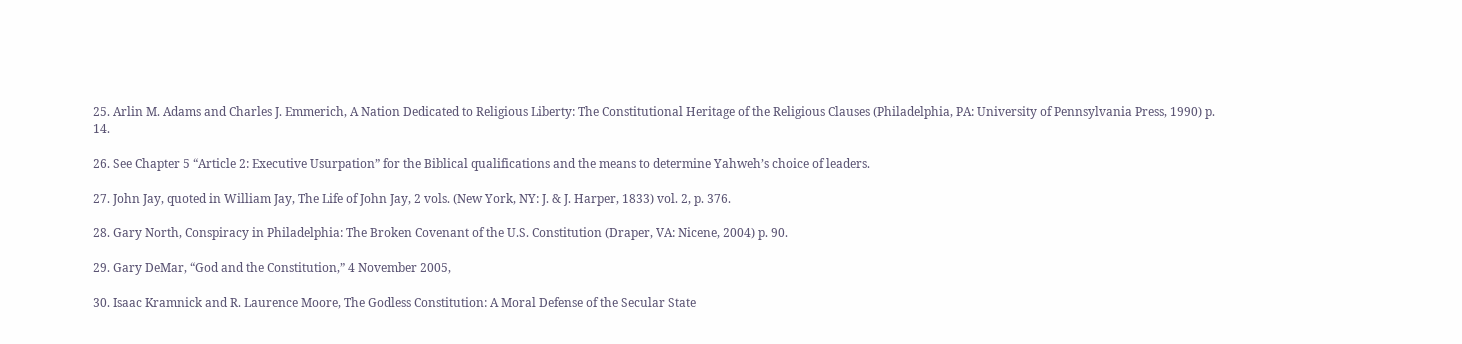25. Arlin M. Adams and Charles J. Emmerich, A Nation Dedicated to Religious Liberty: The Constitutional Heritage of the Religious Clauses (Philadelphia, PA: University of Pennsylvania Press, 1990) p. 14.

26. See Chapter 5 “Article 2: Executive Usurpation” for the Biblical qualifications and the means to determine Yahweh’s choice of leaders.

27. John Jay, quoted in William Jay, The Life of John Jay, 2 vols. (New York, NY: J. & J. Harper, 1833) vol. 2, p. 376.

28. Gary North, Conspiracy in Philadelphia: The Broken Covenant of the U.S. Constitution (Draper, VA: Nicene, 2004) p. 90.

29. Gary DeMar, “God and the Constitution,” 4 November 2005,

30. Isaac Kramnick and R. Laurence Moore, The Godless Constitution: A Moral Defense of the Secular State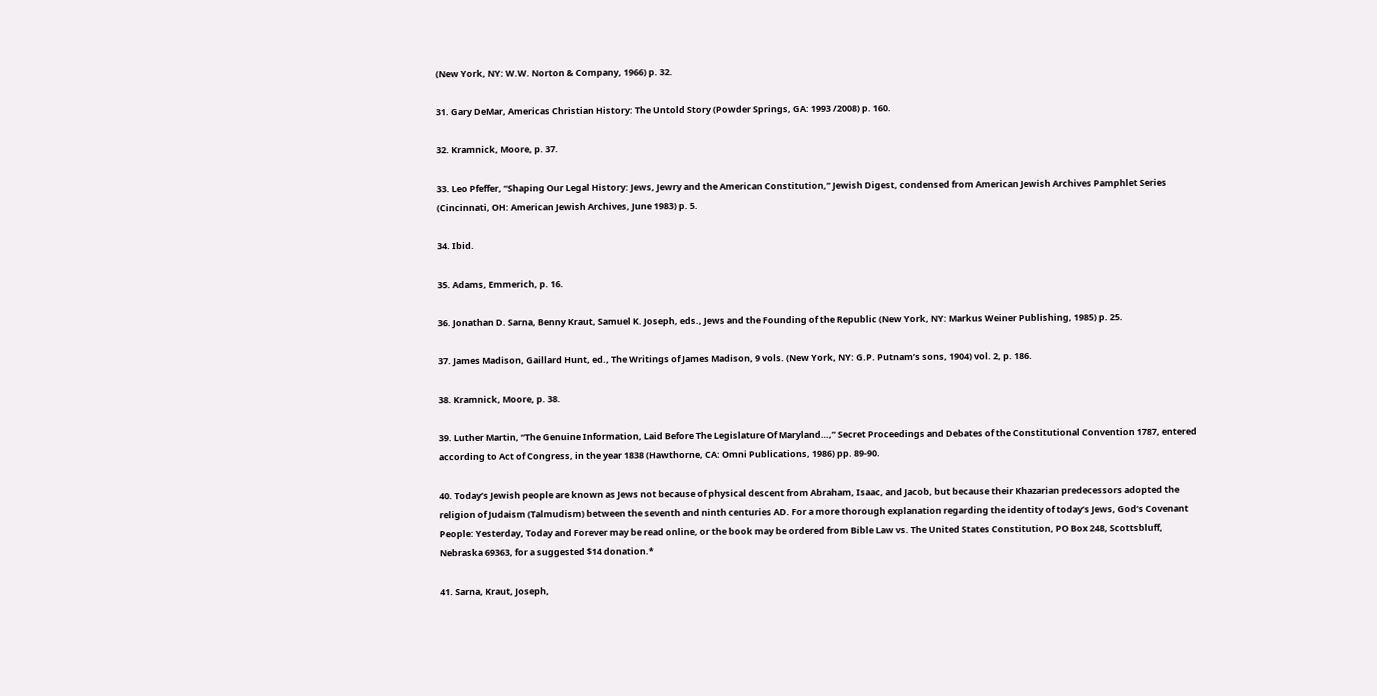(New York, NY: W.W. Norton & Company, 1966) p. 32.

31. Gary DeMar, Americas Christian History: The Untold Story (Powder Springs, GA: 1993 /2008) p. 160.

32. Kramnick, Moore, p. 37.

33. Leo Pfeffer, “Shaping Our Legal History: Jews, Jewry and the American Constitution,” Jewish Digest, condensed from American Jewish Archives Pamphlet Series (Cincinnati, OH: American Jewish Archives, June 1983) p. 5.

34. Ibid.

35. Adams, Emmerich, p. 16.

36. Jonathan D. Sarna, Benny Kraut, Samuel K. Joseph, eds., Jews and the Founding of the Republic (New York, NY: Markus Weiner Publishing, 1985) p. 25.

37. James Madison, Gaillard Hunt, ed., The Writings of James Madison, 9 vols. (New York, NY: G.P. Putnam’s sons, 1904) vol. 2, p. 186.

38. Kramnick, Moore, p. 38.

39. Luther Martin, “The Genuine Information, Laid Before The Legislature Of Maryland…,” Secret Proceedings and Debates of the Constitutional Convention 1787, entered according to Act of Congress, in the year 1838 (Hawthorne, CA: Omni Publications, 1986) pp. 89-90.

40. Today’s Jewish people are known as Jews not because of physical descent from Abraham, Isaac, and Jacob, but because their Khazarian predecessors adopted the religion of Judaism (Talmudism) between the seventh and ninth centuries AD. For a more thorough explanation regarding the identity of today’s Jews, God’s Covenant People: Yesterday, Today and Forever may be read online, or the book may be ordered from Bible Law vs. The United States Constitution, PO Box 248, Scottsbluff, Nebraska 69363, for a suggested $14 donation.*

41. Sarna, Kraut, Joseph,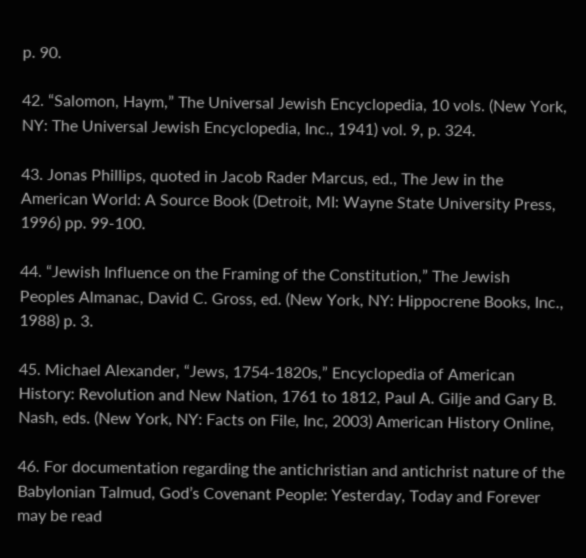p. 90.

42. “Salomon, Haym,” The Universal Jewish Encyclopedia, 10 vols. (New York, NY: The Universal Jewish Encyclopedia, Inc., 1941) vol. 9, p. 324.

43. Jonas Phillips, quoted in Jacob Rader Marcus, ed., The Jew in the American World: A Source Book (Detroit, MI: Wayne State University Press, 1996) pp. 99-100.

44. “Jewish Influence on the Framing of the Constitution,” The Jewish Peoples Almanac, David C. Gross, ed. (New York, NY: Hippocrene Books, Inc., 1988) p. 3.

45. Michael Alexander, “Jews, 1754-1820s,” Encyclopedia of American History: Revolution and New Nation, 1761 to 1812, Paul A. Gilje and Gary B. Nash, eds. (New York, NY: Facts on File, Inc, 2003) American History Online,

46. For documentation regarding the antichristian and antichrist nature of the Babylonian Talmud, God’s Covenant People: Yesterday, Today and Forever may be read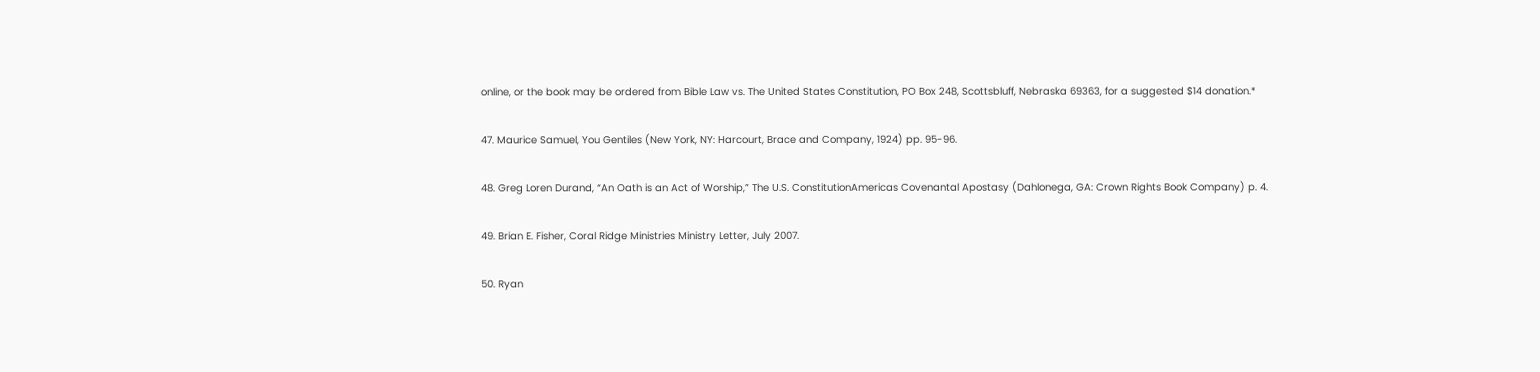online, or the book may be ordered from Bible Law vs. The United States Constitution, PO Box 248, Scottsbluff, Nebraska 69363, for a suggested $14 donation.*

47. Maurice Samuel, You Gentiles (New York, NY: Harcourt, Brace and Company, 1924) pp. 95-96.

48. Greg Loren Durand, “An Oath is an Act of Worship,” The U.S. ConstitutionAmericas Covenantal Apostasy (Dahlonega, GA: Crown Rights Book Company) p. 4.

49. Brian E. Fisher, Coral Ridge Ministries Ministry Letter, July 2007.

50. Ryan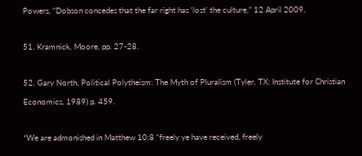Powers, “Dobson concedes that the far right has ‘lost’ the culture,” 12 April 2009,

51. Kramnick, Moore, pp. 27-28.

52. Gary North, Political Polytheism: The Myth of Pluralism (Tyler, TX: Institute for Christian Economics, 1989) p. 459.

*We are admonished in Matthew 10:8 “freely ye have received, freely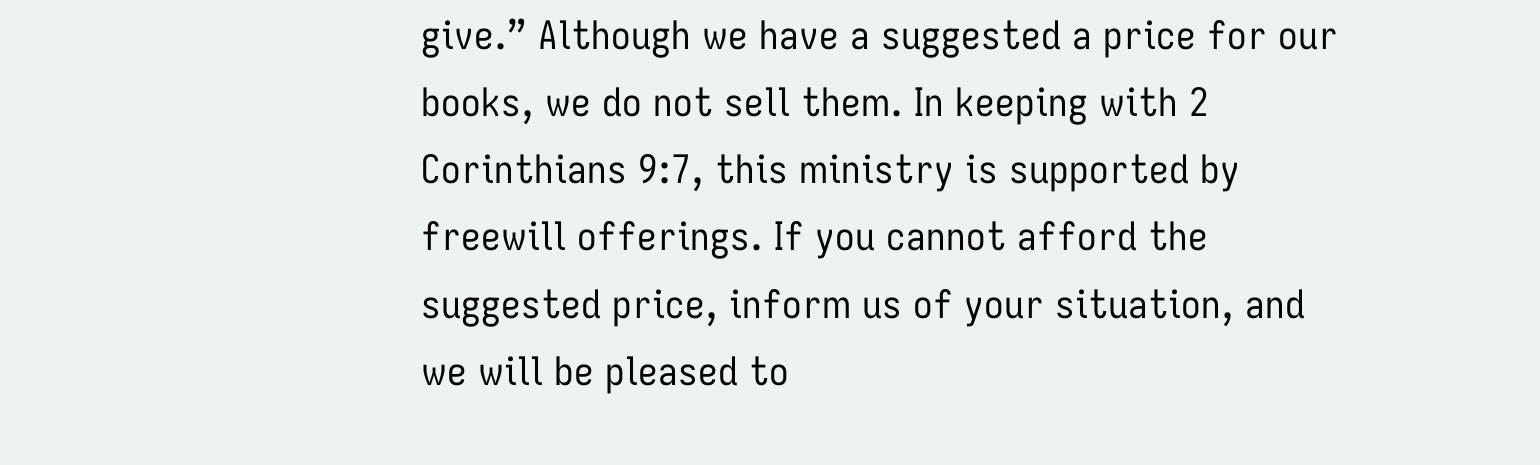give.” Although we have a suggested a price for our books, we do not sell them. In keeping with 2 Corinthians 9:7, this ministry is supported by freewill offerings. If you cannot afford the suggested price, inform us of your situation, and we will be pleased to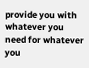provide you with whatever you need for whatever you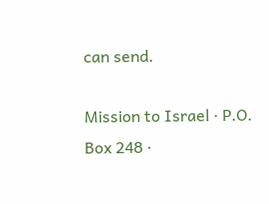can send.

Mission to Israel · P.O. Box 248 ·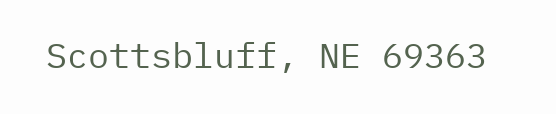Scottsbluff, NE 69363